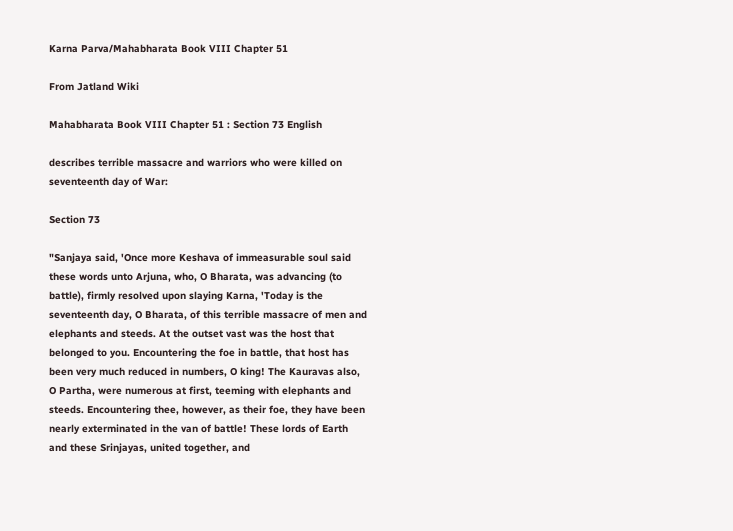Karna Parva/Mahabharata Book VIII Chapter 51

From Jatland Wiki

Mahabharata Book VIII Chapter 51 : Section 73 English

describes terrible massacre and warriors who were killed on seventeenth day of War:

Section 73

"Sanjaya said, 'Once more Keshava of immeasurable soul said these words unto Arjuna, who, O Bharata, was advancing (to battle), firmly resolved upon slaying Karna, 'Today is the seventeenth day, O Bharata, of this terrible massacre of men and elephants and steeds. At the outset vast was the host that belonged to you. Encountering the foe in battle, that host has been very much reduced in numbers, O king! The Kauravas also, O Partha, were numerous at first, teeming with elephants and steeds. Encountering thee, however, as their foe, they have been nearly exterminated in the van of battle! These lords of Earth and these Srinjayas, united together, and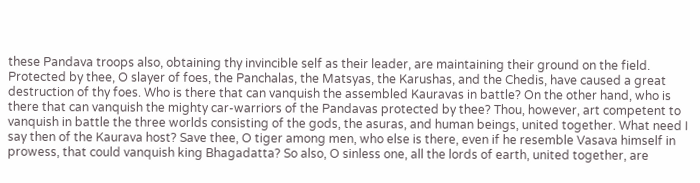these Pandava troops also, obtaining thy invincible self as their leader, are maintaining their ground on the field. Protected by thee, O slayer of foes, the Panchalas, the Matsyas, the Karushas, and the Chedis, have caused a great destruction of thy foes. Who is there that can vanquish the assembled Kauravas in battle? On the other hand, who is there that can vanquish the mighty car-warriors of the Pandavas protected by thee? Thou, however, art competent to vanquish in battle the three worlds consisting of the gods, the asuras, and human beings, united together. What need I say then of the Kaurava host? Save thee, O tiger among men, who else is there, even if he resemble Vasava himself in prowess, that could vanquish king Bhagadatta? So also, O sinless one, all the lords of earth, united together, are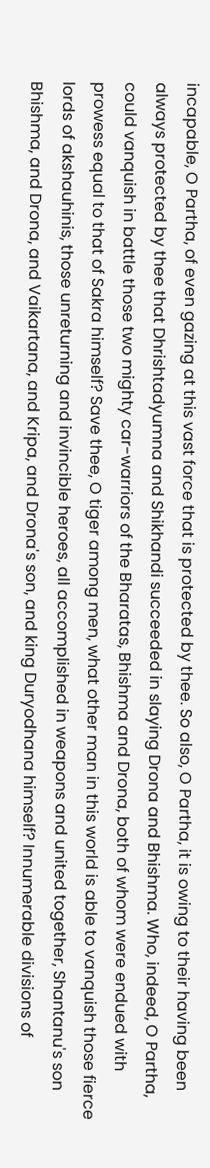incapable, O Partha, of even gazing at this vast force that is protected by thee. So also, O Partha, it is owing to their having been always protected by thee that Dhrishtadyumna and Shikhandi succeeded in slaying Drona and Bhishma. Who, indeed, O Partha, could vanquish in battle those two mighty car-warriors of the Bharatas, Bhishma and Drona, both of whom were endued with prowess equal to that of Sakra himself? Save thee, O tiger among men, what other man in this world is able to vanquish those fierce lords of akshauhinis, those unreturning and invincible heroes, all accomplished in weapons and united together, Shantanu's son Bhishma, and Drona, and Vaikartana, and Kripa, and Drona's son, and king Duryodhana himself? Innumerable divisions of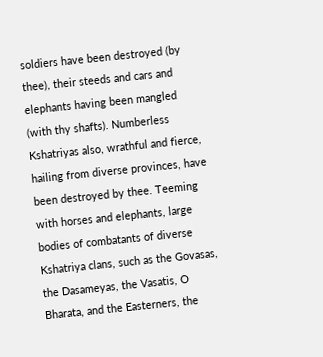soldiers have been destroyed (by thee), their steeds and cars and elephants having been mangled (with thy shafts). Numberless Kshatriyas also, wrathful and fierce, hailing from diverse provinces, have been destroyed by thee. Teeming with horses and elephants, large bodies of combatants of diverse Kshatriya clans, such as the Govasas, the Dasameyas, the Vasatis, O Bharata, and the Easterners, the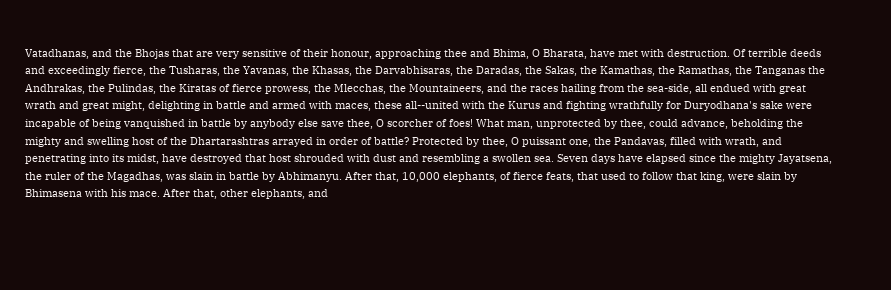Vatadhanas, and the Bhojas that are very sensitive of their honour, approaching thee and Bhima, O Bharata, have met with destruction. Of terrible deeds and exceedingly fierce, the Tusharas, the Yavanas, the Khasas, the Darvabhisaras, the Daradas, the Sakas, the Kamathas, the Ramathas, the Tanganas the Andhrakas, the Pulindas, the Kiratas of fierce prowess, the Mlecchas, the Mountaineers, and the races hailing from the sea-side, all endued with great wrath and great might, delighting in battle and armed with maces, these all--united with the Kurus and fighting wrathfully for Duryodhana's sake were incapable of being vanquished in battle by anybody else save thee, O scorcher of foes! What man, unprotected by thee, could advance, beholding the mighty and swelling host of the Dhartarashtras arrayed in order of battle? Protected by thee, O puissant one, the Pandavas, filled with wrath, and penetrating into its midst, have destroyed that host shrouded with dust and resembling a swollen sea. Seven days have elapsed since the mighty Jayatsena, the ruler of the Magadhas, was slain in battle by Abhimanyu. After that, 10,000 elephants, of fierce feats, that used to follow that king, were slain by Bhimasena with his mace. After that, other elephants, and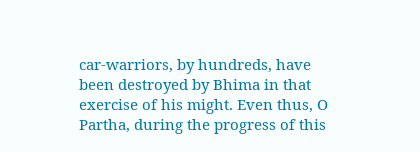car-warriors, by hundreds, have been destroyed by Bhima in that exercise of his might. Even thus, O Partha, during the progress of this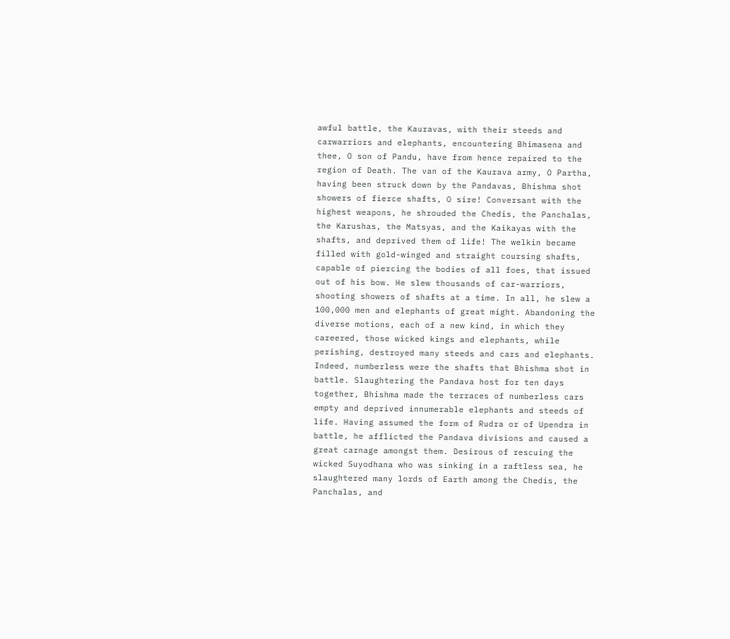awful battle, the Kauravas, with their steeds and carwarriors and elephants, encountering Bhimasena and thee, O son of Pandu, have from hence repaired to the region of Death. The van of the Kaurava army, O Partha, having been struck down by the Pandavas, Bhishma shot showers of fierce shafts, O sire! Conversant with the highest weapons, he shrouded the Chedis, the Panchalas, the Karushas, the Matsyas, and the Kaikayas with the shafts, and deprived them of life! The welkin became filled with gold-winged and straight coursing shafts, capable of piercing the bodies of all foes, that issued out of his bow. He slew thousands of car-warriors, shooting showers of shafts at a time. In all, he slew a 100,000 men and elephants of great might. Abandoning the diverse motions, each of a new kind, in which they careered, those wicked kings and elephants, while perishing, destroyed many steeds and cars and elephants. Indeed, numberless were the shafts that Bhishma shot in battle. Slaughtering the Pandava host for ten days together, Bhishma made the terraces of numberless cars empty and deprived innumerable elephants and steeds of life. Having assumed the form of Rudra or of Upendra in battle, he afflicted the Pandava divisions and caused a great carnage amongst them. Desirous of rescuing the wicked Suyodhana who was sinking in a raftless sea, he slaughtered many lords of Earth among the Chedis, the Panchalas, and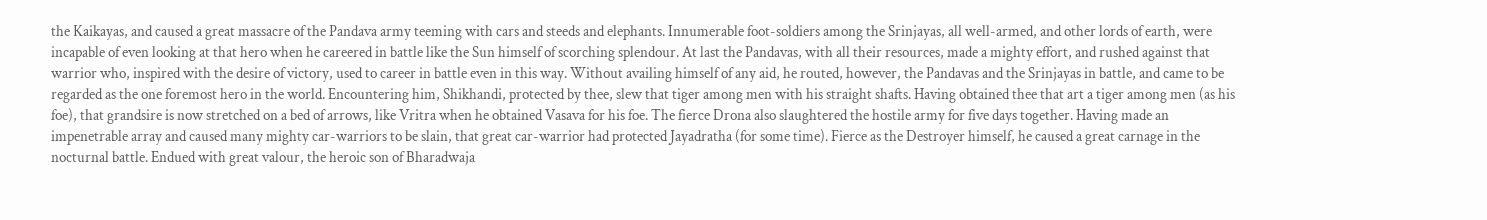the Kaikayas, and caused a great massacre of the Pandava army teeming with cars and steeds and elephants. Innumerable foot-soldiers among the Srinjayas, all well-armed, and other lords of earth, were incapable of even looking at that hero when he careered in battle like the Sun himself of scorching splendour. At last the Pandavas, with all their resources, made a mighty effort, and rushed against that warrior who, inspired with the desire of victory, used to career in battle even in this way. Without availing himself of any aid, he routed, however, the Pandavas and the Srinjayas in battle, and came to be regarded as the one foremost hero in the world. Encountering him, Shikhandi, protected by thee, slew that tiger among men with his straight shafts. Having obtained thee that art a tiger among men (as his foe), that grandsire is now stretched on a bed of arrows, like Vritra when he obtained Vasava for his foe. The fierce Drona also slaughtered the hostile army for five days together. Having made an impenetrable array and caused many mighty car-warriors to be slain, that great car-warrior had protected Jayadratha (for some time). Fierce as the Destroyer himself, he caused a great carnage in the nocturnal battle. Endued with great valour, the heroic son of Bharadwaja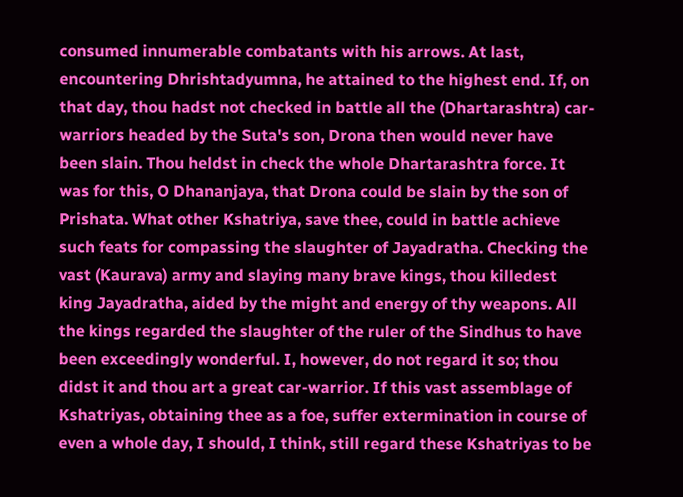consumed innumerable combatants with his arrows. At last, encountering Dhrishtadyumna, he attained to the highest end. If, on that day, thou hadst not checked in battle all the (Dhartarashtra) car-warriors headed by the Suta's son, Drona then would never have been slain. Thou heldst in check the whole Dhartarashtra force. It was for this, O Dhananjaya, that Drona could be slain by the son of Prishata. What other Kshatriya, save thee, could in battle achieve such feats for compassing the slaughter of Jayadratha. Checking the vast (Kaurava) army and slaying many brave kings, thou killedest king Jayadratha, aided by the might and energy of thy weapons. All the kings regarded the slaughter of the ruler of the Sindhus to have been exceedingly wonderful. I, however, do not regard it so; thou didst it and thou art a great car-warrior. If this vast assemblage of Kshatriyas, obtaining thee as a foe, suffer extermination in course of even a whole day, I should, I think, still regard these Kshatriyas to be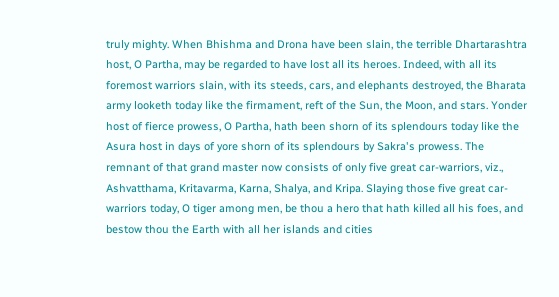truly mighty. When Bhishma and Drona have been slain, the terrible Dhartarashtra host, O Partha, may be regarded to have lost all its heroes. Indeed, with all its foremost warriors slain, with its steeds, cars, and elephants destroyed, the Bharata army looketh today like the firmament, reft of the Sun, the Moon, and stars. Yonder host of fierce prowess, O Partha, hath been shorn of its splendours today like the Asura host in days of yore shorn of its splendours by Sakra's prowess. The remnant of that grand master now consists of only five great car-warriors, viz., Ashvatthama, Kritavarma, Karna, Shalya, and Kripa. Slaying those five great car-warriors today, O tiger among men, be thou a hero that hath killed all his foes, and bestow thou the Earth with all her islands and cities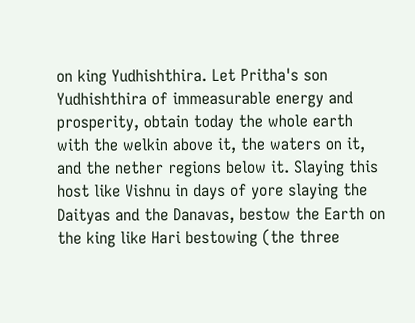on king Yudhishthira. Let Pritha's son Yudhishthira of immeasurable energy and prosperity, obtain today the whole earth with the welkin above it, the waters on it, and the nether regions below it. Slaying this host like Vishnu in days of yore slaying the Daityas and the Danavas, bestow the Earth on the king like Hari bestowing (the three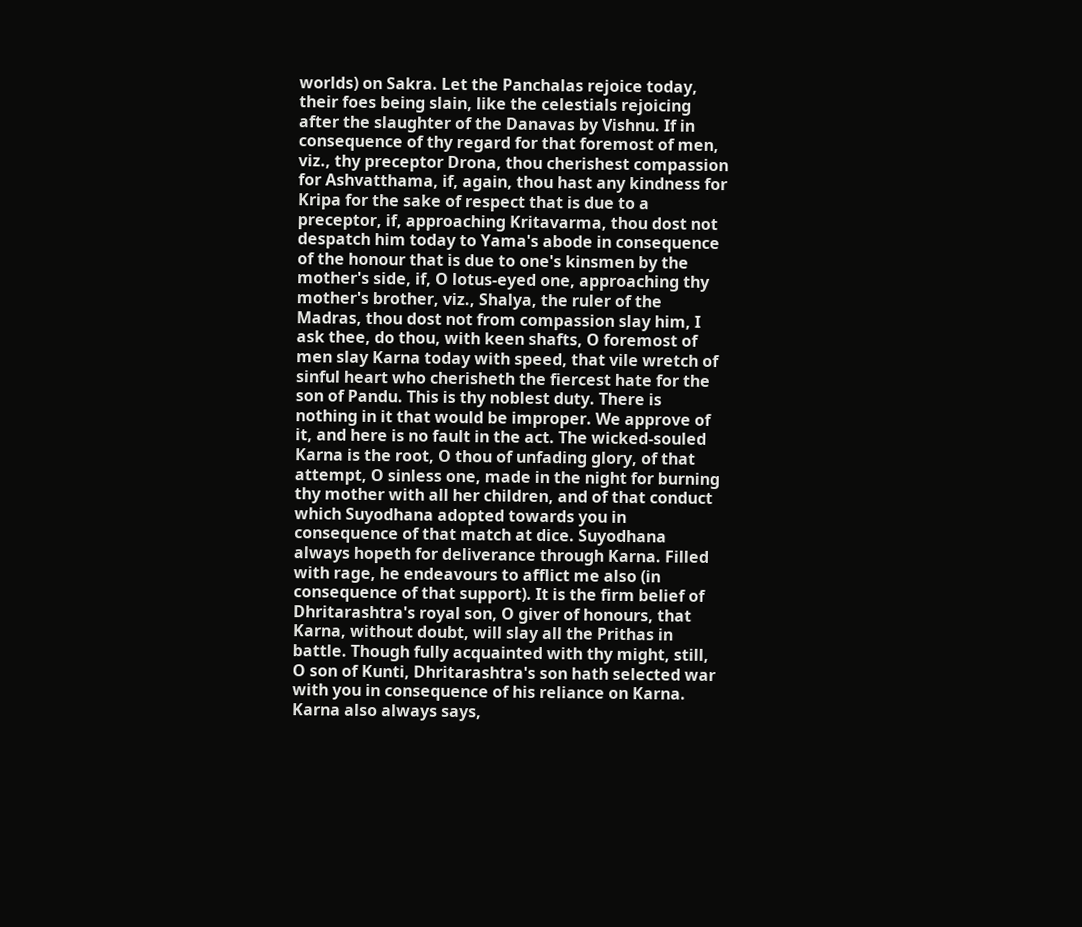worlds) on Sakra. Let the Panchalas rejoice today, their foes being slain, like the celestials rejoicing after the slaughter of the Danavas by Vishnu. If in consequence of thy regard for that foremost of men, viz., thy preceptor Drona, thou cherishest compassion for Ashvatthama, if, again, thou hast any kindness for Kripa for the sake of respect that is due to a preceptor, if, approaching Kritavarma, thou dost not despatch him today to Yama's abode in consequence of the honour that is due to one's kinsmen by the mother's side, if, O lotus-eyed one, approaching thy mother's brother, viz., Shalya, the ruler of the Madras, thou dost not from compassion slay him, I ask thee, do thou, with keen shafts, O foremost of men slay Karna today with speed, that vile wretch of sinful heart who cherisheth the fiercest hate for the son of Pandu. This is thy noblest duty. There is nothing in it that would be improper. We approve of it, and here is no fault in the act. The wicked-souled Karna is the root, O thou of unfading glory, of that attempt, O sinless one, made in the night for burning thy mother with all her children, and of that conduct which Suyodhana adopted towards you in consequence of that match at dice. Suyodhana always hopeth for deliverance through Karna. Filled with rage, he endeavours to afflict me also (in consequence of that support). It is the firm belief of Dhritarashtra's royal son, O giver of honours, that Karna, without doubt, will slay all the Prithas in battle. Though fully acquainted with thy might, still, O son of Kunti, Dhritarashtra's son hath selected war with you in consequence of his reliance on Karna. Karna also always says,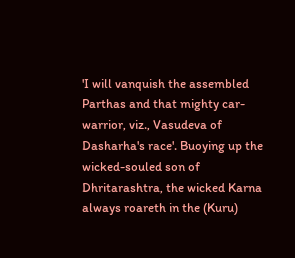'I will vanquish the assembled Parthas and that mighty car-warrior, viz., Vasudeva of Dasharha's race'. Buoying up the wicked-souled son of Dhritarashtra, the wicked Karna always roareth in the (Kuru)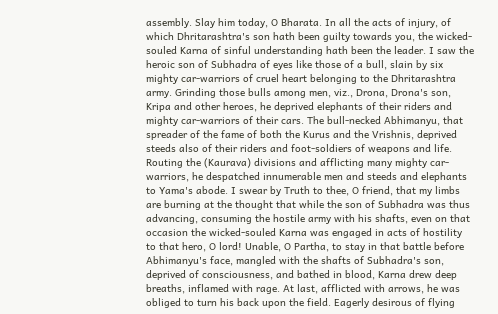assembly. Slay him today, O Bharata. In all the acts of injury, of which Dhritarashtra's son hath been guilty towards you, the wicked-souled Karna of sinful understanding hath been the leader. I saw the heroic son of Subhadra of eyes like those of a bull, slain by six mighty car-warriors of cruel heart belonging to the Dhritarashtra army. Grinding those bulls among men, viz., Drona, Drona's son, Kripa and other heroes, he deprived elephants of their riders and mighty car-warriors of their cars. The bull-necked Abhimanyu, that spreader of the fame of both the Kurus and the Vrishnis, deprived steeds also of their riders and foot-soldiers of weapons and life. Routing the (Kaurava) divisions and afflicting many mighty car-warriors, he despatched innumerable men and steeds and elephants to Yama's abode. I swear by Truth to thee, O friend, that my limbs are burning at the thought that while the son of Subhadra was thus advancing, consuming the hostile army with his shafts, even on that occasion the wicked-souled Karna was engaged in acts of hostility to that hero, O lord! Unable, O Partha, to stay in that battle before Abhimanyu's face, mangled with the shafts of Subhadra's son, deprived of consciousness, and bathed in blood, Karna drew deep breaths, inflamed with rage. At last, afflicted with arrows, he was obliged to turn his back upon the field. Eagerly desirous of flying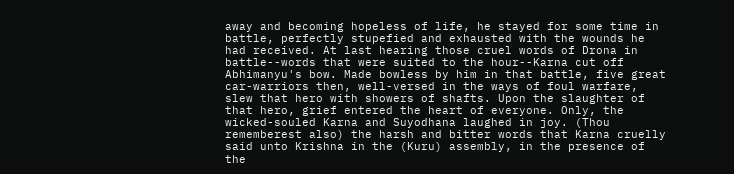away and becoming hopeless of life, he stayed for some time in battle, perfectly stupefied and exhausted with the wounds he had received. At last hearing those cruel words of Drona in battle--words that were suited to the hour--Karna cut off Abhimanyu's bow. Made bowless by him in that battle, five great car-warriors then, well-versed in the ways of foul warfare, slew that hero with showers of shafts. Upon the slaughter of that hero, grief entered the heart of everyone. Only, the wicked-souled Karna and Suyodhana laughed in joy. (Thou rememberest also) the harsh and bitter words that Karna cruelly said unto Krishna in the (Kuru) assembly, in the presence of the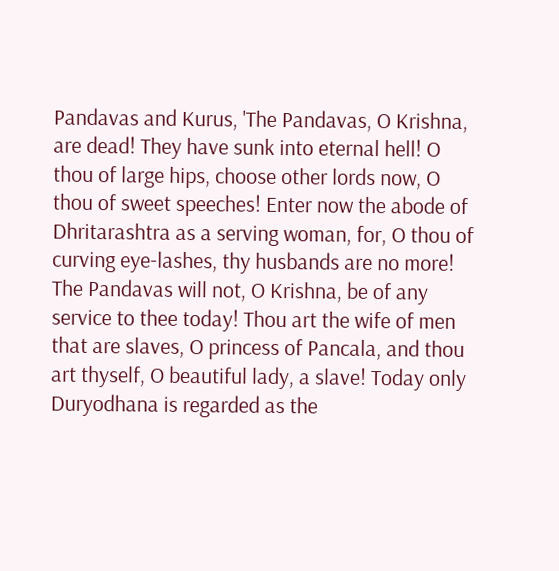Pandavas and Kurus, 'The Pandavas, O Krishna, are dead! They have sunk into eternal hell! O thou of large hips, choose other lords now, O thou of sweet speeches! Enter now the abode of Dhritarashtra as a serving woman, for, O thou of curving eye-lashes, thy husbands are no more! The Pandavas will not, O Krishna, be of any service to thee today! Thou art the wife of men that are slaves, O princess of Pancala, and thou art thyself, O beautiful lady, a slave! Today only Duryodhana is regarded as the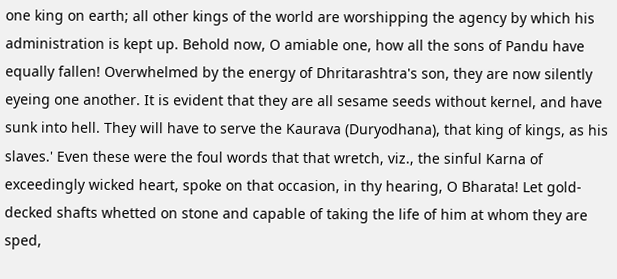one king on earth; all other kings of the world are worshipping the agency by which his administration is kept up. Behold now, O amiable one, how all the sons of Pandu have equally fallen! Overwhelmed by the energy of Dhritarashtra's son, they are now silently eyeing one another. It is evident that they are all sesame seeds without kernel, and have sunk into hell. They will have to serve the Kaurava (Duryodhana), that king of kings, as his slaves.' Even these were the foul words that that wretch, viz., the sinful Karna of exceedingly wicked heart, spoke on that occasion, in thy hearing, O Bharata! Let gold-decked shafts whetted on stone and capable of taking the life of him at whom they are sped,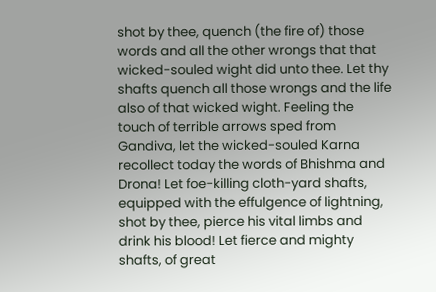shot by thee, quench (the fire of) those words and all the other wrongs that that wicked-souled wight did unto thee. Let thy shafts quench all those wrongs and the life also of that wicked wight. Feeling the touch of terrible arrows sped from Gandiva, let the wicked-souled Karna recollect today the words of Bhishma and Drona! Let foe-killing cloth-yard shafts, equipped with the effulgence of lightning, shot by thee, pierce his vital limbs and drink his blood! Let fierce and mighty shafts, of great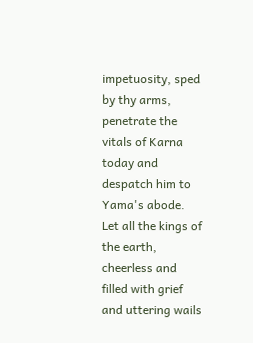impetuosity, sped by thy arms, penetrate the vitals of Karna today and despatch him to Yama's abode. Let all the kings of the earth, cheerless and filled with grief and uttering wails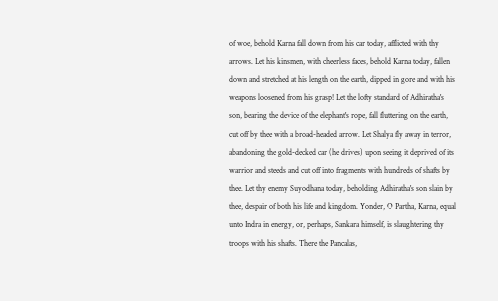of woe, behold Karna fall down from his car today, afflicted with thy arrows. Let his kinsmen, with cheerless faces, behold Karna today, fallen down and stretched at his length on the earth, dipped in gore and with his weapons loosened from his grasp! Let the lofty standard of Adhiratha's son, bearing the device of the elephant's rope, fall fluttering on the earth, cut off by thee with a broad-headed arrow. Let Shalya fly away in terror, abandoning the gold-decked car (he drives) upon seeing it deprived of its warrior and steeds and cut off into fragments with hundreds of shafts by thee. Let thy enemy Suyodhana today, beholding Adhiratha's son slain by thee, despair of both his life and kingdom. Yonder, O Partha, Karna, equal unto Indra in energy, or, perhaps, Sankara himself, is slaughtering thy troops with his shafts. There the Pancalas,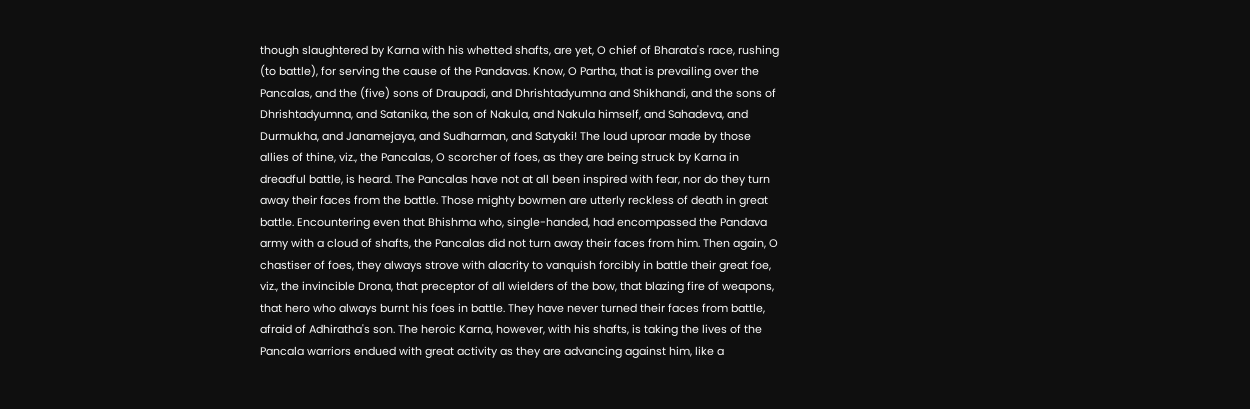though slaughtered by Karna with his whetted shafts, are yet, O chief of Bharata's race, rushing (to battle), for serving the cause of the Pandavas. Know, O Partha, that is prevailing over the Pancalas, and the (five) sons of Draupadi, and Dhrishtadyumna and Shikhandi, and the sons of Dhrishtadyumna, and Satanika, the son of Nakula, and Nakula himself, and Sahadeva, and Durmukha, and Janamejaya, and Sudharman, and Satyaki! The loud uproar made by those allies of thine, viz., the Pancalas, O scorcher of foes, as they are being struck by Karna in dreadful battle, is heard. The Pancalas have not at all been inspired with fear, nor do they turn away their faces from the battle. Those mighty bowmen are utterly reckless of death in great battle. Encountering even that Bhishma who, single-handed, had encompassed the Pandava army with a cloud of shafts, the Pancalas did not turn away their faces from him. Then again, O chastiser of foes, they always strove with alacrity to vanquish forcibly in battle their great foe, viz., the invincible Drona, that preceptor of all wielders of the bow, that blazing fire of weapons, that hero who always burnt his foes in battle. They have never turned their faces from battle, afraid of Adhiratha's son. The heroic Karna, however, with his shafts, is taking the lives of the Pancala warriors endued with great activity as they are advancing against him, like a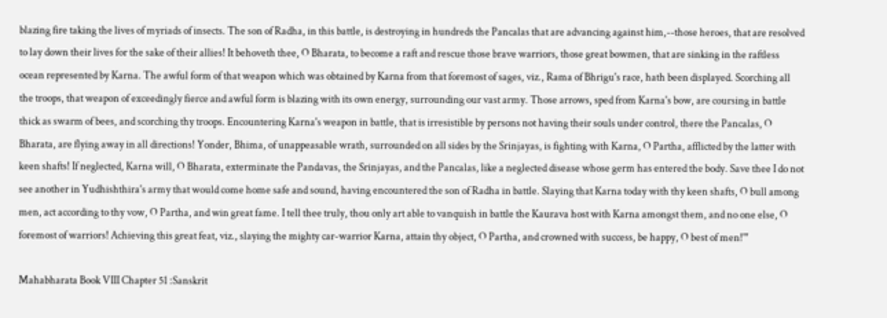blazing fire taking the lives of myriads of insects. The son of Radha, in this battle, is destroying in hundreds the Pancalas that are advancing against him,--those heroes, that are resolved to lay down their lives for the sake of their allies! It behoveth thee, O Bharata, to become a raft and rescue those brave warriors, those great bowmen, that are sinking in the raftless ocean represented by Karna. The awful form of that weapon which was obtained by Karna from that foremost of sages, viz., Rama of Bhrigu's race, hath been displayed. Scorching all the troops, that weapon of exceedingly fierce and awful form is blazing with its own energy, surrounding our vast army. Those arrows, sped from Karna's bow, are coursing in battle thick as swarm of bees, and scorching thy troops. Encountering Karna's weapon in battle, that is irresistible by persons not having their souls under control, there the Pancalas, O Bharata, are flying away in all directions! Yonder, Bhima, of unappeasable wrath, surrounded on all sides by the Srinjayas, is fighting with Karna, O Partha, afflicted by the latter with keen shafts! If neglected, Karna will, O Bharata, exterminate the Pandavas, the Srinjayas, and the Pancalas, like a neglected disease whose germ has entered the body. Save thee I do not see another in Yudhishthira's army that would come home safe and sound, having encountered the son of Radha in battle. Slaying that Karna today with thy keen shafts, O bull among men, act according to thy vow, O Partha, and win great fame. I tell thee truly, thou only art able to vanquish in battle the Kaurava host with Karna amongst them, and no one else, O foremost of warriors! Achieving this great feat, viz., slaying the mighty car-warrior Karna, attain thy object, O Partha, and crowned with success, be happy, O best of men!'"

Mahabharata Book VIII Chapter 51 :Sanskrit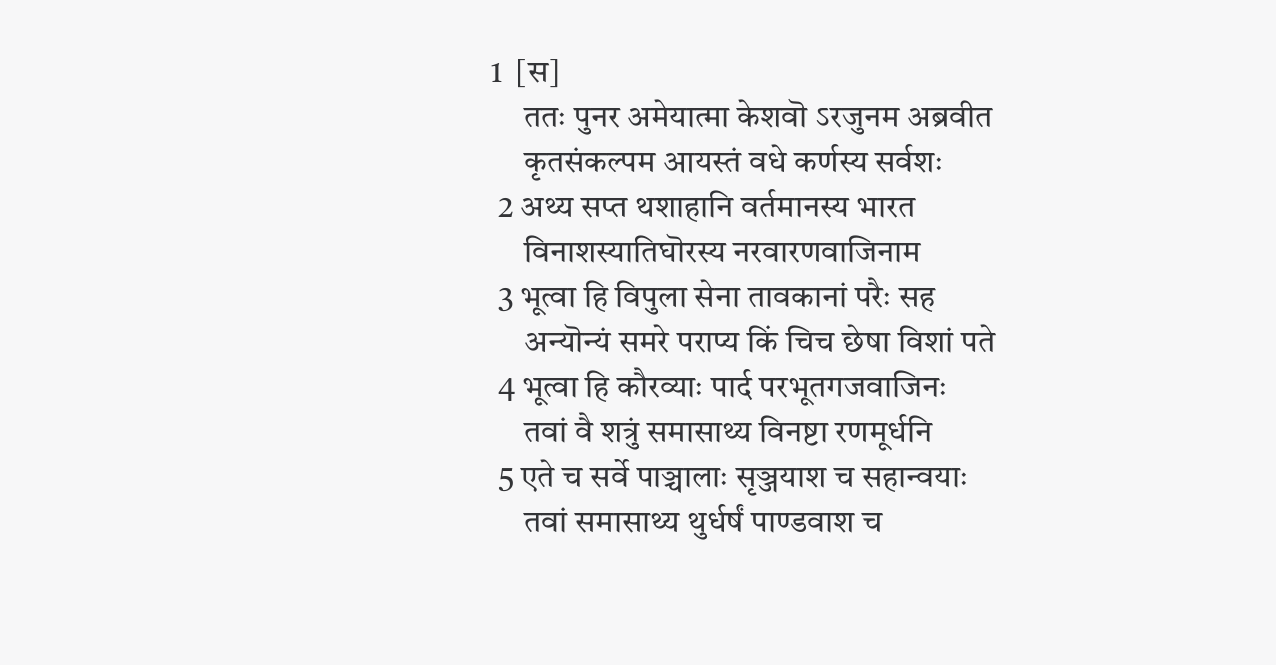1  [स]
     ततः पुनर अमेयात्मा केशवॊ ऽरजुनम अब्रवीत
     कृतसंकल्पम आयस्तं वधे कर्णस्य सर्वशः
 2 अथ्य सप्त थशाहानि वर्तमानस्य भारत
     विनाशस्यातिघॊरस्य नरवारणवाजिनाम
 3 भूत्वा हि विपुला सेना तावकानां परैः सह
     अन्यॊन्यं समरे पराप्य किं चिच छेषा विशां पते
 4 भूत्वा हि कौरव्याः पार्द परभूतगजवाजिनः
     तवां वै शत्रुं समासाथ्य विनष्टा रणमूर्धनि
 5 एते च सर्वे पाञ्चालाः सृञ्जयाश च सहान्वयाः
     तवां समासाथ्य थुर्धर्षं पाण्डवाश च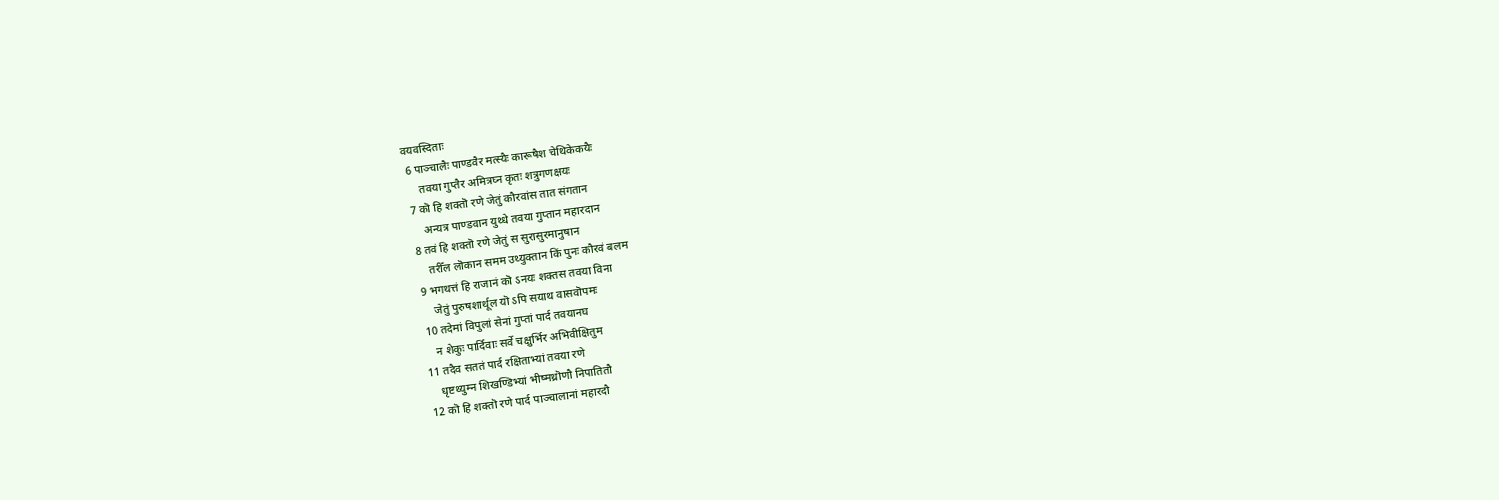वयवस्दिताः
 6 पाञ्चालैः पाण्डवैर मत्स्यैः कारूषैश चेथिकेकयैः
     तवया गुप्तैर अमित्रघ्न कृतः शत्रुगणक्षयः
 7 कॊ हि शक्तॊ रणे जेतुं कौरवांस तात संगतान
     अन्यत्र पाण्डवान युथ्धे तवया गुप्तान महारदान
 8 तवं हि शक्तॊ रणे जेतुं स सुरासुरमानुषान
     तरीँल लॊकान समम उथ्युक्तान किं पुनः कौरवं बलम
 9 भगथत्तं हि राजानं कॊ ऽनयः शक्तस तवया विना
     जेतुं पुरुषशार्थूल यॊ ऽपि सयाथ वासवॊपमः
 10 तदेमां विपुलां सेनां गुप्तां पार्द तवयानघ
    न शेकुः पार्दिवाः सर्वे चक्षुर्भिर अभिवीक्षितुम
11 तदैव सततं पार्द रक्षिताभ्यां तवया रणे
    धृष्टथ्युम्न शिखण्डिभ्यां भीष्मथ्रॊणौ निपातितौ
12 कॊ हि शक्तॊ रणे पार्द पाञ्चालानां महारदौ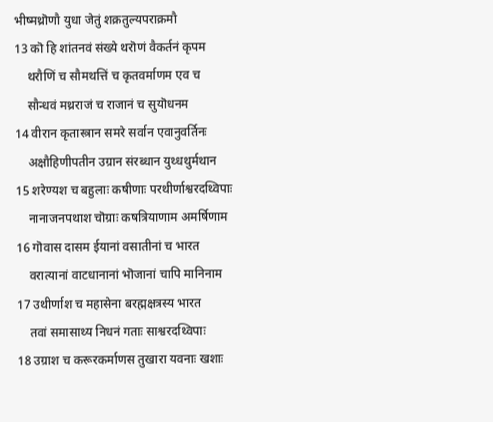भीष्मथ्रॊणौ युधा जेतुं शक्रतुल्यपराक्रमौ
13 कॊ हि शांतनवं संख्ये थरॊणं वैकर्तनं कृपम
    थरौणिं च सौमथत्तिं च कृतवर्माणम एव च
    सौन्धवं मथ्रराजं च राजानं च सुयॊधनम
14 वीरान कृतास्त्रान समरे सर्वान एवानुवर्तिनः
    अक्षौहिणीपतीन उग्रान संरब्धान युथ्धथुर्मथान
15 शरेण्यश च बहुलाः कषीणाः परथीर्णाश्वरदथ्विपाः
    नानाजनपथाश चॊग्राः कषत्रियाणाम अमर्षिणाम
16 गॊवास दासम ईयानां वसातीनां च भारत
    वरात्यानां वाटधानानां भॊजानां चापि मानिनाम
17 उथीर्णाश च महासेना बरह्मक्षत्रस्य भारत
    तवां समासाथ्य निधनं गताः साश्वरदथ्विपाः
18 उग्राश च करूरकर्माणस तुखारा यवनाः खशाः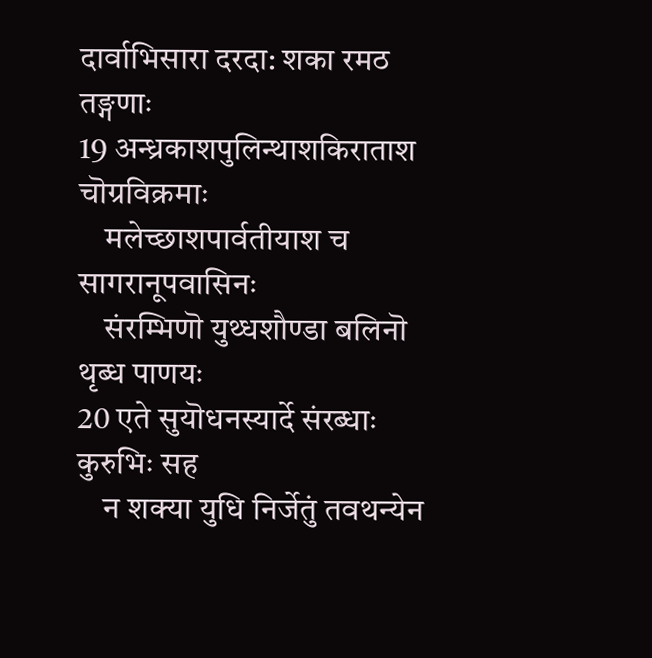दार्वाभिसारा दरदा: शका रमठ तङ्गणाः
19 अन्ध्रकाशपुलिन्थाशकिराताश चॊग्रविक्रमाः
    मलेच्छाशपार्वतीयाश च सागरानूपवासिनः
    संरम्भिणॊ युथ्धशौण्डा बलिनॊ थृब्ध पाणयः
20 एते सुयॊधनस्यार्दे संरब्धाः कुरुभिः सह
    न शक्या युधि निर्जेतुं तवथन्येन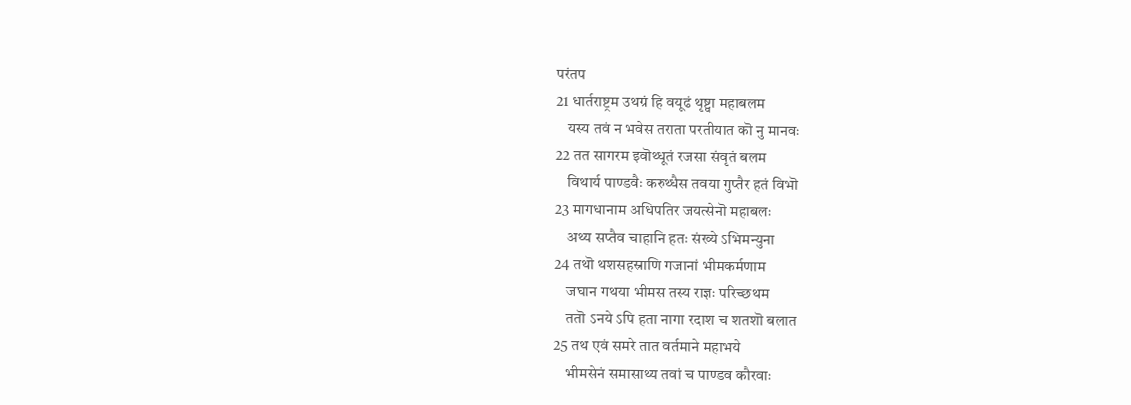परंतप
21 धार्तराष्ट्रम उथग्रं हि वयूढं थृष्ट्वा महाबलम
    यस्य तवं न भवेस तराता परतीयात कॊ नु मानवः
22 तत सागरम इवॊथ्धूतं रजसा संवृतं बलम
    विथार्य पाण्डवैः करुथ्धैस तवया गुप्तैर हतं विभॊ
23 मागधानाम अधिपतिर जयत्सेनॊ महाबलः
    अथ्य सप्तैव चाहानि हतः संख्ये ऽभिमन्युना
24 तथॊ थशसहस्राणि गजानां भीमकर्मणाम
    जघान गथया भीमस तस्य राज्ञः परिच्छथम
    ततॊ ऽनये ऽपि हता नागा रदाश च शतशॊ बलात
25 तथ एवं समरे तात वर्तमाने महाभये
    भीमसेनं समासाथ्य तवां च पाण्डव कौरवाः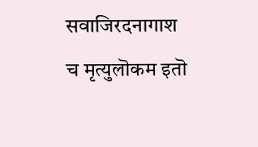सवाजिरदनागाश च मृत्युलॊकम इतॊ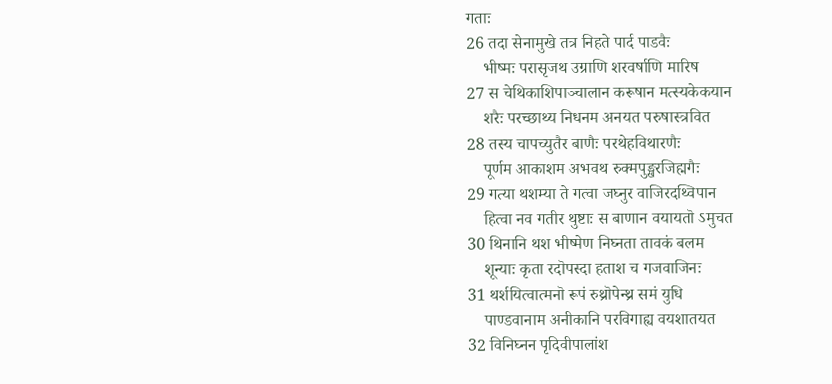गताः
26 तदा सेनामुखे तत्र निहते पार्द पाडवैः
    भीष्मः परासृजथ उग्राणि शरवर्षाणि मारिष
27 स चेथिकाशिपाञ्चालान करूषान मत्स्यकेकयान
    शरैः परच्छाथ्य निधनम अनयत परुषास्त्रवित
28 तस्य चापच्युतैर बाणैः परथेहविथारणैः
    पूर्णम आकाशम अभवथ रुक्मपुङ्खरजिह्मगैः
29 गत्या थशम्या ते गत्वा जघ्नुर वाजिरदथ्विपान
    हित्वा नव गतीर थुष्टाः स बाणान वयायतॊ ऽमुचत
30 थिनानि थश भीष्मेण निघ्नता तावकं बलम
    शून्याः कृता रदॊपस्दा हताश च गजवाजिनः
31 थर्शयित्वात्मनॊ रूपं रुथ्रॊपेन्थ्र समं युधि
    पाण्डवानाम अनीकानि परविगाह्य वयशातयत
32 विनिघ्नन पृदिवीपालांश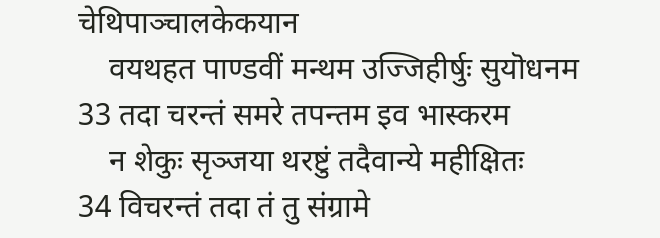चेथिपाञ्चालकेकयान
    वयथहत पाण्डवीं मन्थम उज्जिहीर्षुः सुयॊधनम
33 तदा चरन्तं समरे तपन्तम इव भास्करम
    न शेकुः सृञ्जया थरष्टुं तदैवान्ये महीक्षितः
34 विचरन्तं तदा तं तु संग्रामे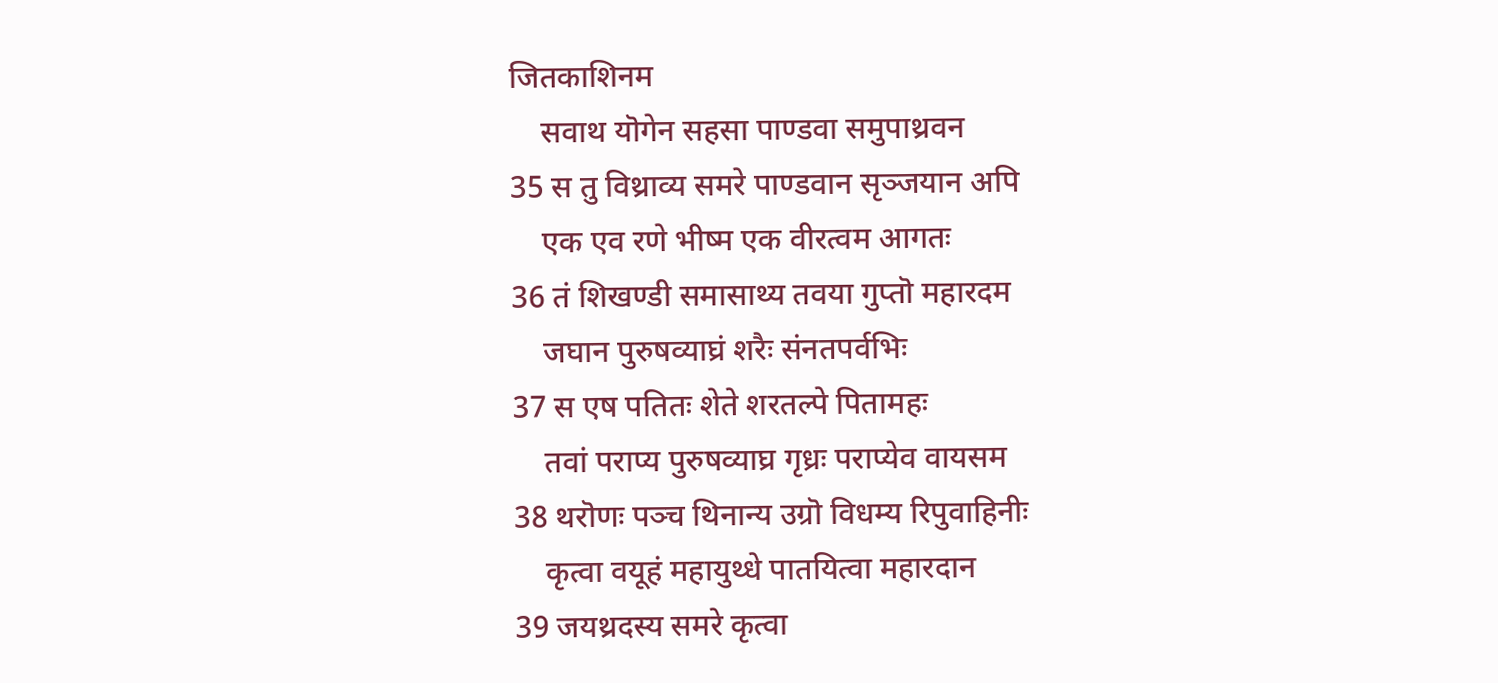जितकाशिनम
    सवाथ यॊगेन सहसा पाण्डवा समुपाथ्रवन
35 स तु विथ्राव्य समरे पाण्डवान सृञ्जयान अपि
    एक एव रणे भीष्म एक वीरत्वम आगतः
36 तं शिखण्डी समासाथ्य तवया गुप्तॊ महारदम
    जघान पुरुषव्याघ्रं शरैः संनतपर्वभिः
37 स एष पतितः शेते शरतल्पे पितामहः
    तवां पराप्य पुरुषव्याघ्र गृध्रः पराप्येव वायसम
38 थरॊणः पञ्च थिनान्य उग्रॊ विधम्य रिपुवाहिनीः
    कृत्वा वयूहं महायुथ्धे पातयित्वा महारदान
39 जयथ्रदस्य समरे कृत्वा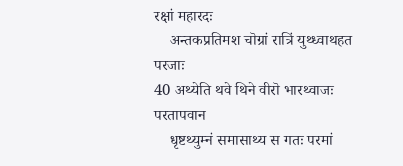रक्षां महारदः
    अन्तकप्रतिमश चॊग्रां रात्रिं युथ्ध्वाथहत परजाः
40 अथ्येति थवे थिने वीरॊ भारथ्वाजः परतापवान
    धृष्टथ्युम्नं समासाथ्य स गतः परमां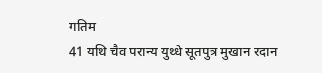गतिम
41 यथि चैव परान्य युथ्धे सूतपुत्र मुखान रदान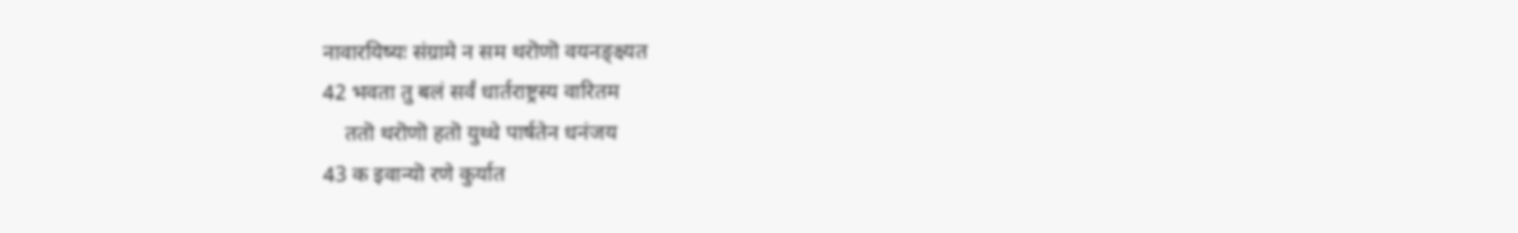नावारयिष्यः संग्रामे न सम थरॊणॊ वयनङ्क्ष्यत
42 भवता तु बलं सर्वं धार्तराष्ट्रस्य वारितम
    ततॊ थरॊणॊ हतॊ युथ्धे पार्षतेन धनंजय
43 क इवान्यॊ रणे कुर्यात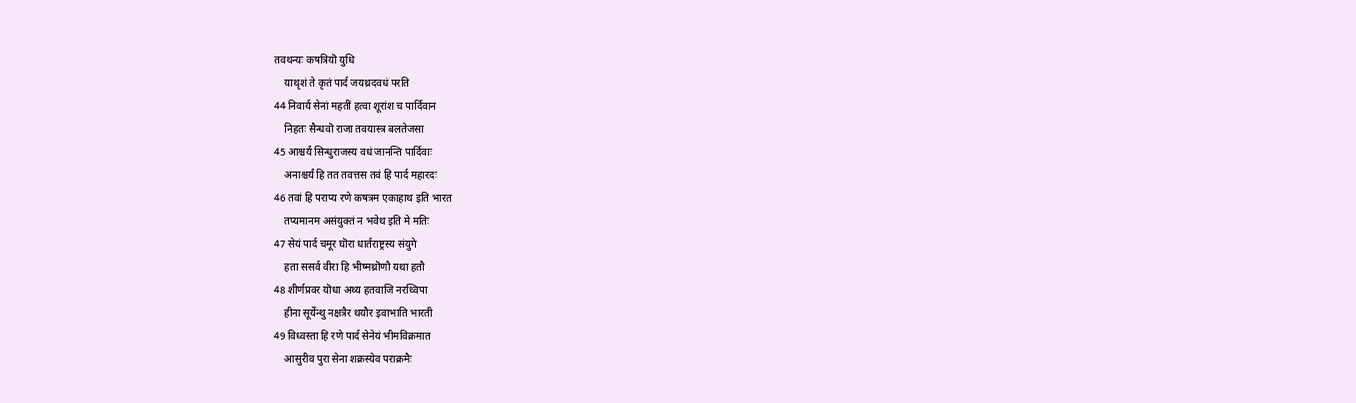तवथन्यः कषत्रियॊ युधि
    याथृशं ते कृतं पार्द जयथ्रदवधं परति
44 निवार्य सेनां महतीं हत्वा शूरांश च पार्दिवान
    निहतः सैन्धवॊ राजा तवयास्त्र बलतेजसा
45 आश्चर्यं सिन्धुराजस्य वधं जानन्ति पार्दिवाः
    अनाश्चर्यं हि तत तवत्तस तवं हि पार्द महारदः
46 तवां हि पराप्य रणे कषत्रम एकाहाथ इति भारत
    तप्यमानम असंयुक्तं न भवेथ इति मे मतिः
47 सेयं पार्द चमूर घॊरा धार्तराष्ट्रस्य संयुगे
    हता ससर्व वीरा हि भीष्मथ्रॊणौ यथा हतौ
48 शीर्णप्रवर यॊधा अथ्य हतवाजि नरथ्विपा
    हीना सूर्येन्थु नक्षत्रैर थयौर इवाभाति भारती
49 विध्वस्ता हि रणे पार्द सेनेयं भीमविक्रमात
    आसुरीव पुरा सेना शक्रस्येव पराक्रमैः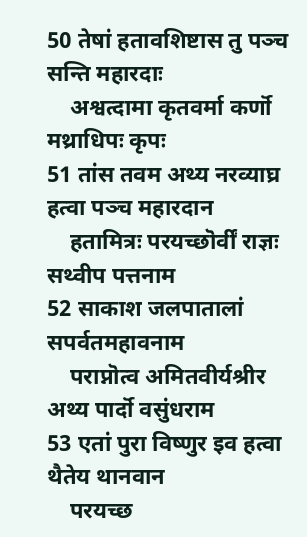50 तेषां हतावशिष्टास तु पञ्च सन्ति महारदाः
    अश्वत्दामा कृतवर्मा कर्णॊ मथ्राधिपः कृपः
51 तांस तवम अथ्य नरव्याघ्र हत्वा पञ्च महारदान
    हतामित्रः परयच्छॊर्वीं राज्ञः सथ्वीप पत्तनाम
52 साकाश जलपातालां सपर्वतमहावनाम
    पराप्नॊत्व अमितवीर्यश्रीर अथ्य पार्दॊ वसुंधराम
53 एतां पुरा विष्णुर इव हत्वा थैतेय थानवान
    परयच्छ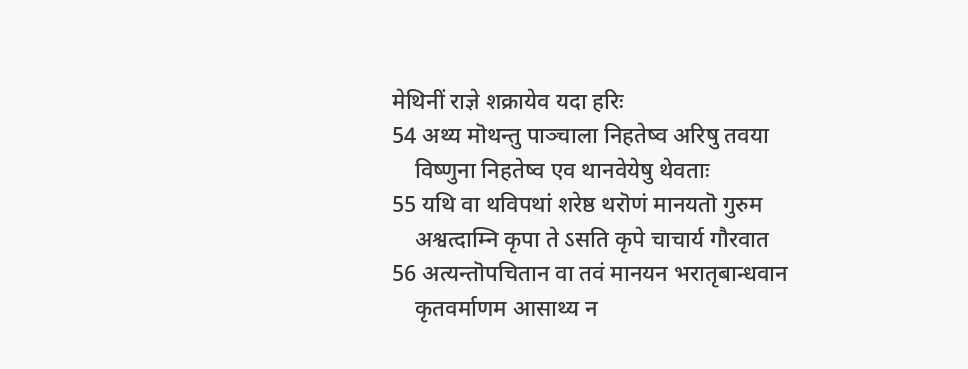मेथिनीं राज्ञे शक्रायेव यदा हरिः
54 अथ्य मॊथन्तु पाञ्चाला निहतेष्व अरिषु तवया
    विष्णुना निहतेष्व एव थानवेयेषु थेवताः
55 यथि वा थविपथां शरेष्ठ थरॊणं मानयतॊ गुरुम
    अश्वत्दाम्नि कृपा ते ऽसति कृपे चाचार्य गौरवात
56 अत्यन्तॊपचितान वा तवं मानयन भरातृबान्धवान
    कृतवर्माणम आसाथ्य न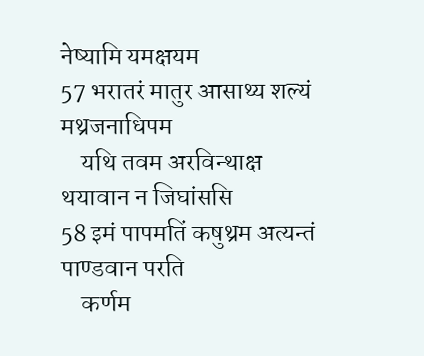नेष्यामि यमक्षयम
57 भरातरं मातुर आसाथ्य शल्यं मथ्रजनाधिपम
    यथि तवम अरविन्थाक्ष थयावान न जिघांससि
58 इमं पापमतिं कषुथ्रम अत्यन्तं पाण्डवान परति
    कर्णम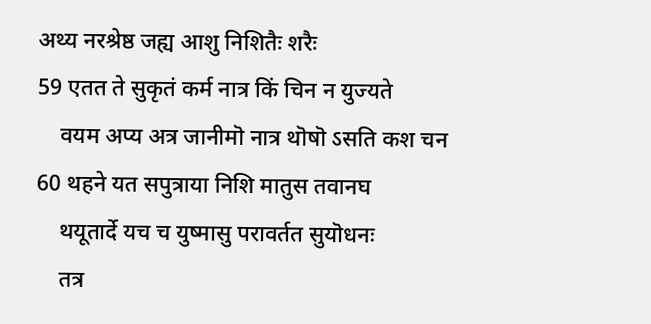अथ्य नरश्रेष्ठ जह्य आशु निशितैः शरैः
59 एतत ते सुकृतं कर्म नात्र किं चिन न युज्यते
    वयम अप्य अत्र जानीमॊ नात्र थॊषॊ ऽसति कश चन
60 थहने यत सपुत्राया निशि मातुस तवानघ
    थयूतार्दे यच च युष्मासु परावर्तत सुयॊधनः
    तत्र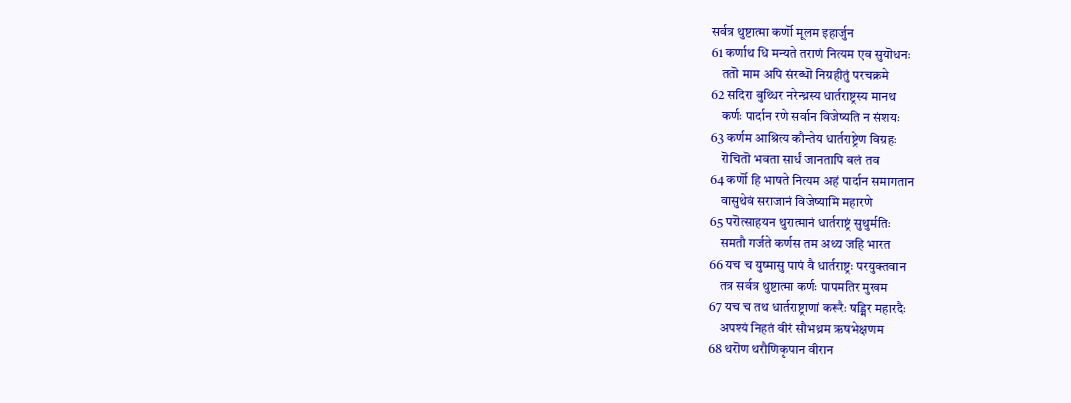सर्वत्र थुष्टात्मा कर्णॊ मूलम इहार्जुन
61 कर्णाथ धि मन्यते तराणं नित्यम एव सुयॊधनः
    ततॊ माम अपि संरब्धॊ निग्रहीतुं परचक्रमे
62 सदिरा बुथ्धिर नरेन्थ्रस्य धार्तराष्ट्रस्य मानथ
    कर्णः पार्दान रणे सर्वान विजेष्यति न संशयः
63 कर्णम आश्रित्य कौन्तेय धार्तराष्ट्रेण विग्रहः
    रॊचितॊ भवता सार्धं जानतापि बलं तव
64 कर्णॊ हि भाषते नित्यम अहं पार्दान समागतान
    वासुथेवं सराजानं विजेष्यामि महारणे
65 परॊत्साहयन थुरात्मानं धार्तराष्ट्रं सुथुर्मतिः
    समतौ गर्जते कर्णस तम अथ्य जहि भारत
66 यच च युष्मासु पापं वै धार्तराष्ट्रः परयुक्तवान
    तत्र सर्वत्र थुष्टात्मा कर्णः पापमतिर मुखम
67 यच च तथ धार्तराष्ट्राणां करूरैः षड्भिर महारदैः
    अपश्यं निहतं वीरं सौभथ्रम ऋषभेक्षणम
68 थरॊण थरौणिकृपान वीरान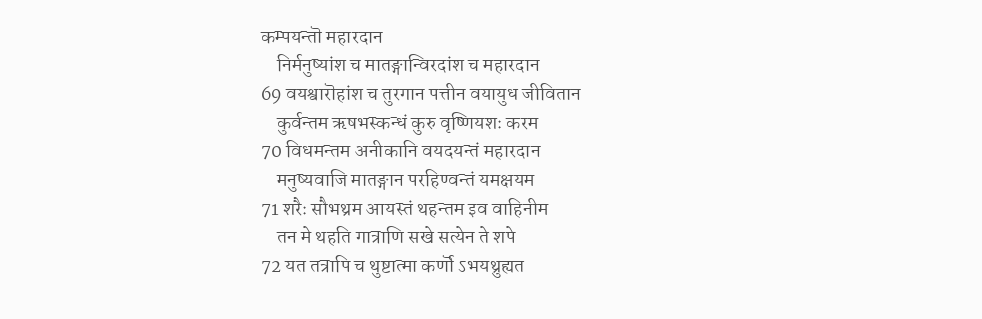कम्पयन्तॊ महारदान
    निर्मनुष्यांश च मातङ्गान्विरदांश च महारदान
69 वयश्वारॊहांश च तुरगान पत्तीन वयायुध जीवितान
    कुर्वन्तम ऋषभस्कन्धं कुरु वृष्णियशः करम
70 विधमन्तम अनीकानि वयदयन्तं महारदान
    मनुष्यवाजि मातङ्गान परहिण्वन्तं यमक्षयम
71 शरैः सौभथ्रम आयस्तं थहन्तम इव वाहिनीम
    तन मे थहति गात्राणि सखे सत्येन ते शपे
72 यत तत्रापि च थुष्टात्मा कर्णॊ ऽभयथ्रुह्यत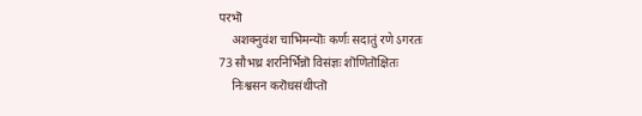परभॊ
    अशक्नुवंश चाभिमन्यॊः कर्णः सदातुं रणे ऽगरतः
73 सौभथ्र शरनिर्भिन्नॊ विसंज्ञः शॊणितॊक्षितः
    निःश्वसन करॊधसंथीप्तॊ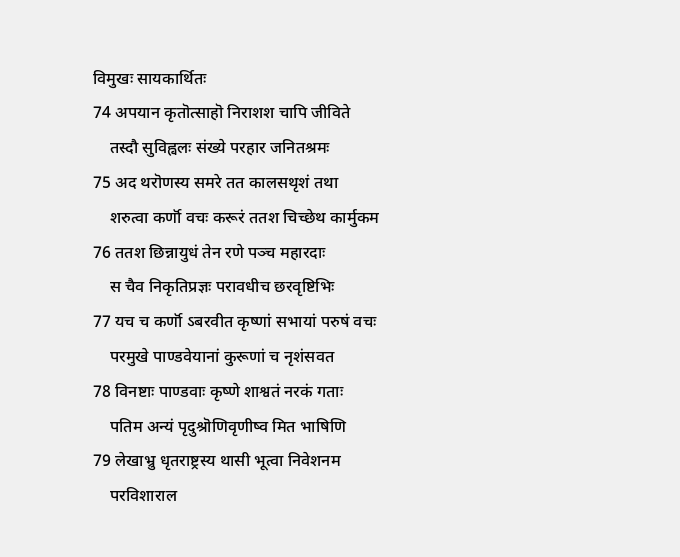विमुखः सायकार्थितः
74 अपयान कृतॊत्साहॊ निराशश चापि जीविते
    तस्दौ सुविह्वलः संख्ये परहार जनितश्रमः
75 अद थरॊणस्य समरे तत कालसथृशं तथा
    शरुत्वा कर्णॊ वचः करूरं ततश चिच्छेथ कार्मुकम
76 ततश छिन्नायुधं तेन रणे पञ्च महारदाः
    स चैव निकृतिप्रज्ञः परावधीच छरवृष्टिभिः
77 यच च कर्णॊ ऽबरवीत कृष्णां सभायां परुषं वचः
    परमुखे पाण्डवेयानां कुरूणां च नृशंसवत
78 विनष्टाः पाण्डवाः कृष्णे शाश्वतं नरकं गताः
    पतिम अन्यं पृदुश्रॊणिवृणीष्व मित भाषिणि
79 लेखाभ्रु धृतराष्ट्रस्य थासी भूत्वा निवेशनम
    परविशाराल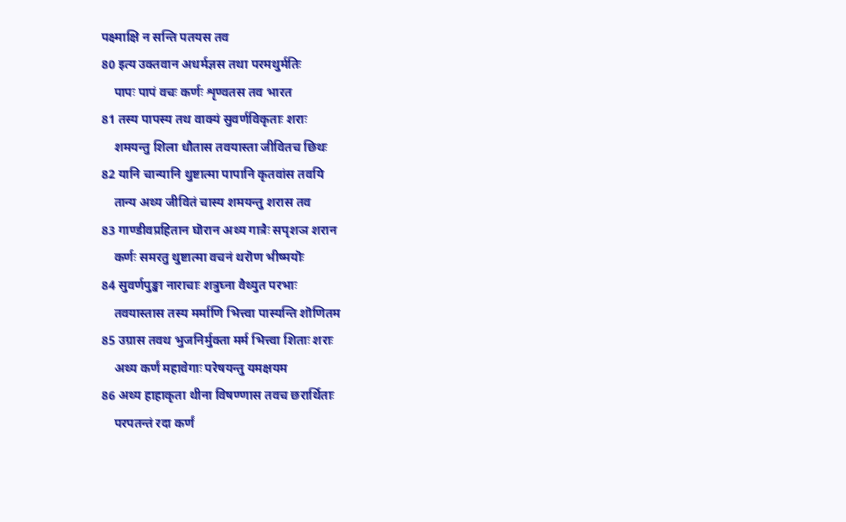पक्ष्माक्षि न सन्ति पतयस तव
80 इत्य उक्तवान अधर्मज्ञस तथा परमथुर्मतिः
    पापः पापं वचः कर्णः शृण्वतस तव भारत
81 तस्य पापस्य तथ वाक्यं सुवर्णविकृताः शराः
    शमयन्तु शिला धौतास तवयास्ता जीवितच छिथः
82 यानि चान्यानि थुष्टात्मा पापानि कृतवांस तवयि
    तान्य अथ्य जीवितं चास्य शमयन्तु शरास तव
83 गाण्डीवप्रहितान घॊरान अथ्य गात्रैः सपृशञ शरान
    कर्णः समरतु थुष्टात्मा वचनं थरॊण भीष्मयॊः
84 सुवर्णपुङ्खा नाराचाः शत्रुघ्ना वैथ्युत परभाः
    तवयास्तास तस्य मर्माणि भित्त्वा पास्यन्ति शॊणितम
85 उग्रास तवथ भुजनिर्मुक्ता मर्म भित्त्वा शिताः शराः
    अथ्य कर्णं महावेगाः परेषयन्तु यमक्षयम
86 अथ्य हाहाकृता थीना विषण्णास तवच छरार्थिताः
    परपतन्तं रदा कर्णं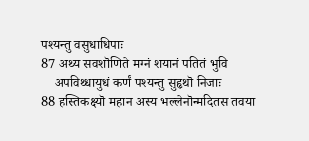पश्यन्तु वसुधाधिपाः
87 अथ्य सवशॊणिते मग्नं शयानं पतितं भुवि
    अपविथ्धायुधं कर्णं पश्यन्तु सुहृथॊ निजाः
88 हस्तिकक्ष्यॊ महान अस्य भल्लेनॊन्मदितस तवया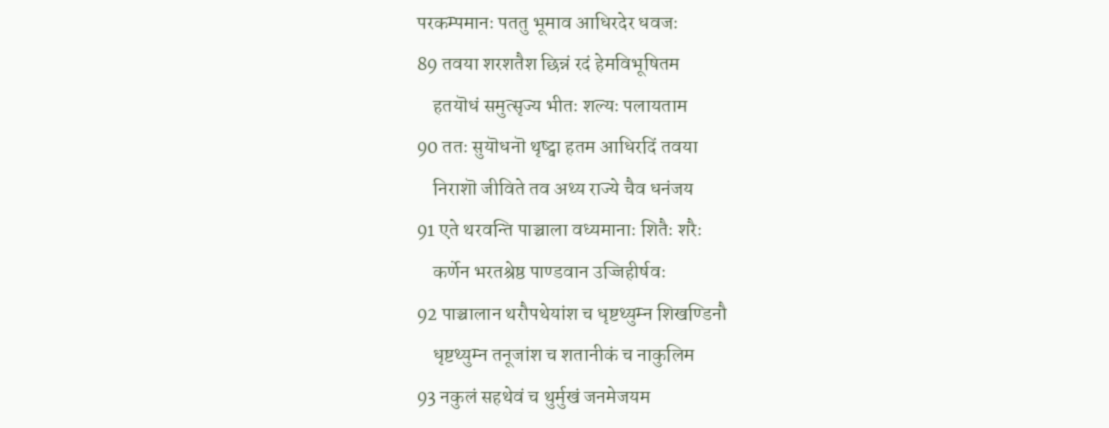परकम्पमानः पततु भूमाव आधिरदेर धवजः
89 तवया शरशतैश छिन्नं रदं हेमविभूषितम
    हतयॊधं समुत्सृज्य भीतः शल्यः पलायताम
90 ततः सुयॊधनॊ थृष्ट्वा हतम आधिरदिं तवया
    निराशॊ जीविते तव अथ्य राज्ये चैव धनंजय
91 एते थरवन्ति पाञ्चाला वध्यमानाः शितैः शरैः
    कर्णेन भरतश्रेष्ठ पाण्डवान उज्जिहीर्षवः
92 पाञ्चालान थरौपथेयांश च धृष्टथ्युम्न शिखण्डिनौ
    धृष्टथ्युम्न तनूजांश च शतानीकं च नाकुलिम
93 नकुलं सहथेवं च थुर्मुखं जनमेजयम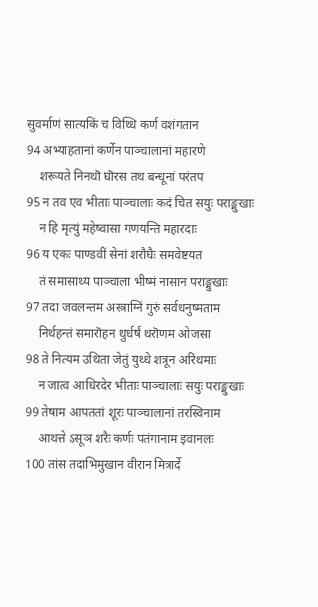सुवर्माणं सात्यकिं च विथ्धि कर्ण वशंगतान
94 अभ्याहतानां कर्णेन पाञ्चालानां महारणे
    शरूयते निनथॊ घॊरस तथ बन्धूनां परंतप
95 न तव एव भीताः पाञ्चालाः कदं चित सयुः पराङ्मुखाः
    न हि मृत्युं महेष्वासा गणयन्ति महारदाः
96 य एकः पाण्डवीं सेनां शरौघैः समवेष्टयत
    तं समासाथ्य पाञ्चाला भीष्मं नासान पराङ्मुखाः
97 तदा जवलन्तम अस्त्राग्निं गुरुं सर्वधनुष्मताम
    निर्थहन्तं समारॊहन थुर्धर्षं थरॊणम ओजसा
98 ते नित्यम उथिता जेतुं युथ्धे शत्रून अरिंथमाः
    न जात्व आधिरदेर भीताः पाञ्चालाः सयुः पराङ्मुखाः
99 तेषाम आपततां शूरः पाञ्चालानां तरस्विनाम
    आथत्ते ऽसूञ शरैः कर्णः पतंगानाम इवानलः
100 तांस तदाभिमुखान वीरान मित्रार्दे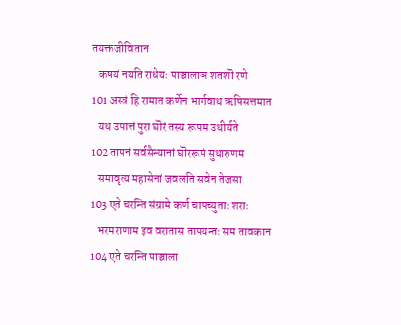तयक्तजीवितान
   कषयं नयति राधेयः पाञ्चालाञ शतशॊ रणे
101 अस्त्रं हि रामात कर्णेन भार्गवाथ ऋषिसत्तमात
   यथ उपात्तं पुरा घॊरं तस्य रूपम उथीर्यते
102 तापनं सर्वसैन्यानां घॊररूपं सुथारुणम
   समावृत्य महासेनां जवलति सवेन तेजसा
103 एते चरन्ति संग्रामे कर्ण चापच्युताः शराः
   भरमराणाम इव वरातास तापयन्तः सम तावकान
104 एते चरन्ति पाञ्चाला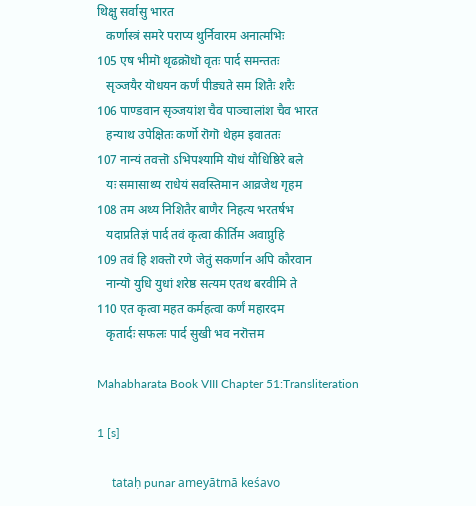थिक्षु सर्वासु भारत
   कर्णास्त्रं समरे पराप्य थुर्निवारम अनात्मभिः
105 एष भीमॊ थृढक्रॊधॊ वृतः पार्द समन्ततः
   सृञ्जयैर यॊधयन कर्णं पीड्यते सम शितैः शरैः
106 पाण्डवान सृञ्जयांश चैव पाञ्चालांश चैव भारत
   हन्याथ उपेक्षितः कर्णॊ रॊगॊ थेहम इवाततः
107 नान्यं तवत्तॊ ऽभिपश्यामि यॊधं यौधिष्ठिरे बले
   यः समासाथ्य राधेयं सवस्तिमान आव्रजेथ गृहम
108 तम अथ्य निशितैर बाणैर निहत्य भरतर्षभ
   यदाप्रतिज्ञं पार्द तवं कृत्वा कीर्तिम अवाप्नुहि
109 तवं हि शक्तॊ रणे जेतुं सकर्णान अपि कौरवान
   नान्यॊ युधि युधां शरेष्ठ सत्यम एतथ बरवीमि ते
110 एत कृत्वा महत कर्महत्वा कर्णं महारदम
   कृतार्दः सफलः पार्द सुखी भव नरॊत्तम

Mahabharata Book VIII Chapter 51:Transliteration

1 [s]

     tataḥ punar ameyātmā keśavo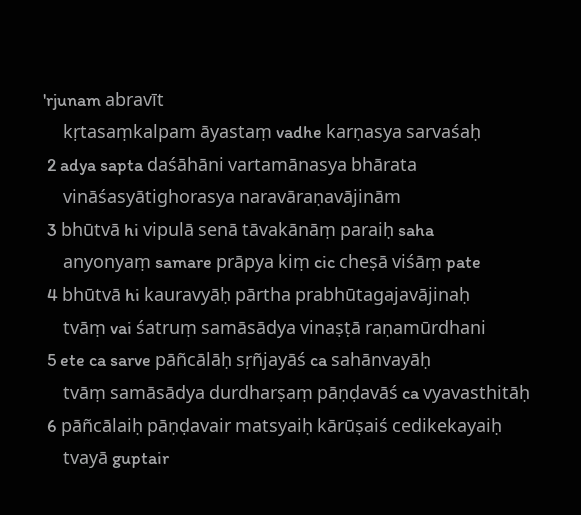'rjunam abravīt
     kṛtasaṃkalpam āyastaṃ vadhe karṇasya sarvaśaḥ
 2 adya sapta daśāhāni vartamānasya bhārata
     vināśasyātighorasya naravāraṇavājinām
 3 bhūtvā hi vipulā senā tāvakānāṃ paraiḥ saha
     anyonyaṃ samare prāpya kiṃ cic cheṣā viśāṃ pate
 4 bhūtvā hi kauravyāḥ pārtha prabhūtagajavājinaḥ
     tvāṃ vai śatruṃ samāsādya vinaṣṭā raṇamūrdhani
 5 ete ca sarve pāñcālāḥ sṛñjayāś ca sahānvayāḥ
     tvāṃ samāsādya durdharṣaṃ pāṇḍavāś ca vyavasthitāḥ
 6 pāñcālaiḥ pāṇḍavair matsyaiḥ kārūṣaiś cedikekayaiḥ
     tvayā guptair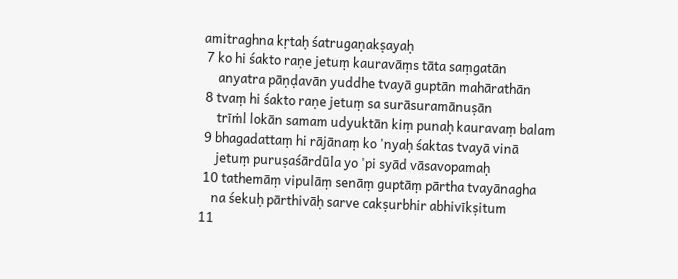amitraghna kṛtaḥ śatrugaṇakṣayaḥ
 7 ko hi śakto raṇe jetuṃ kauravāṃs tāta saṃgatān
     anyatra pāṇḍavān yuddhe tvayā guptān mahārathān
 8 tvaṃ hi śakto raṇe jetuṃ sa surāsuramānuṣān
     trīṁl lokān samam udyuktān kiṃ punaḥ kauravaṃ balam
 9 bhagadattaṃ hi rājānaṃ ko 'nyaḥ śaktas tvayā vinā
     jetuṃ puruṣaśārdūla yo 'pi syād vāsavopamaḥ
 10 tathemāṃ vipulāṃ senāṃ guptāṃ pārtha tvayānagha
    na śekuḥ pārthivāḥ sarve cakṣurbhir abhivīkṣitum
11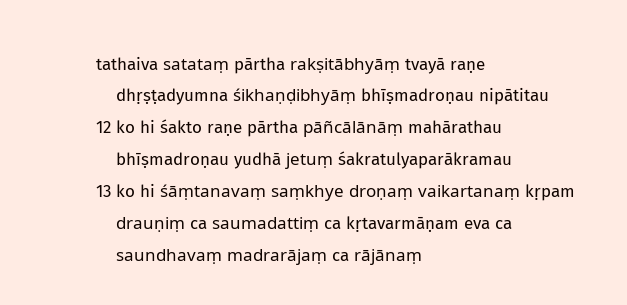tathaiva satataṃ pārtha rakṣitābhyāṃ tvayā raṇe
    dhṛṣṭadyumna śikhaṇḍibhyāṃ bhīṣmadroṇau nipātitau
12 ko hi śakto raṇe pārtha pāñcālānāṃ mahārathau
    bhīṣmadroṇau yudhā jetuṃ śakratulyaparākramau
13 ko hi śāṃtanavaṃ saṃkhye droṇaṃ vaikartanaṃ kṛpam
    drauṇiṃ ca saumadattiṃ ca kṛtavarmāṇam eva ca
    saundhavaṃ madrarājaṃ ca rājānaṃ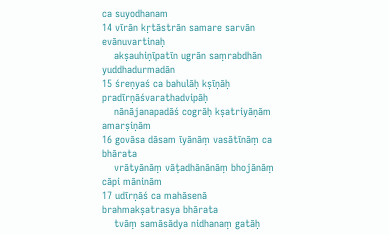ca suyodhanam
14 vīrān kṛtāstrān samare sarvān evānuvartinaḥ
    akṣauhiṇīpatīn ugrān saṃrabdhān yuddhadurmadān
15 śreṇyaś ca bahulāḥ kṣīṇāḥ pradīrṇāśvarathadvipāḥ
    nānājanapadāś cogrāḥ kṣatriyāṇām amarṣiṇām
16 govāsa dāsam īyānāṃ vasātīnāṃ ca bhārata
    vrātyānāṃ vāṭadhānānāṃ bhojānāṃ cāpi māninām
17 udīrṇāś ca mahāsenā brahmakṣatrasya bhārata
    tvāṃ samāsādya nidhanaṃ gatāḥ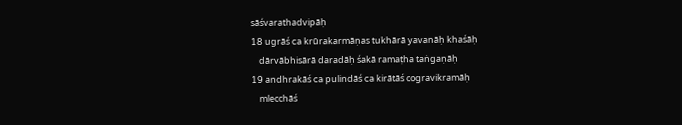sāśvarathadvipāḥ
18 ugrāś ca krūrakarmāṇas tukhārā yavanāḥ khaśāḥ
    dārvābhisārā daradāḥ śakā ramaṭha taṅgaṇāḥ
19 andhrakāś ca pulindāś ca kirātāś cogravikramāḥ
    mlecchāś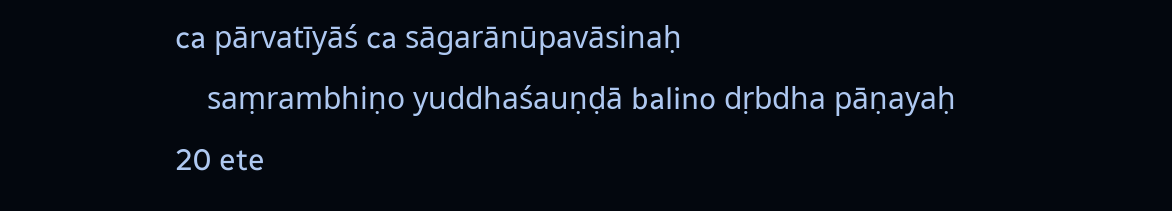ca pārvatīyāś ca sāgarānūpavāsinaḥ
    saṃrambhiṇo yuddhaśauṇḍā balino dṛbdha pāṇayaḥ
20 ete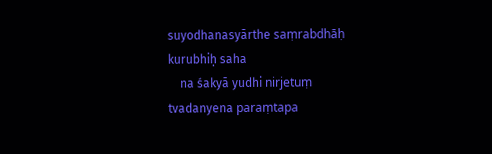suyodhanasyārthe saṃrabdhāḥ kurubhiḥ saha
    na śakyā yudhi nirjetuṃ tvadanyena paraṃtapa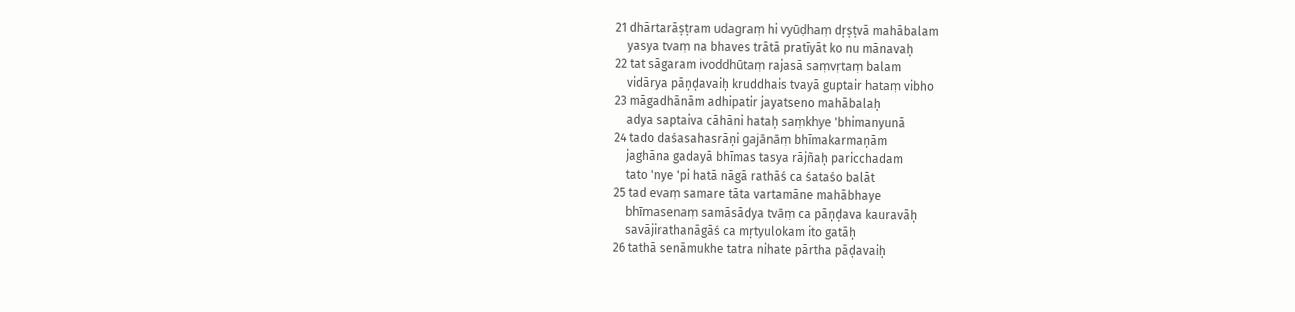21 dhārtarāṣṭram udagraṃ hi vyūḍhaṃ dṛṣṭvā mahābalam
    yasya tvaṃ na bhaves trātā pratīyāt ko nu mānavaḥ
22 tat sāgaram ivoddhūtaṃ rajasā saṃvṛtaṃ balam
    vidārya pāṇḍavaiḥ kruddhais tvayā guptair hataṃ vibho
23 māgadhānām adhipatir jayatseno mahābalaḥ
    adya saptaiva cāhāni hataḥ saṃkhye 'bhimanyunā
24 tado daśasahasrāṇi gajānāṃ bhīmakarmaṇām
    jaghāna gadayā bhīmas tasya rājñaḥ paricchadam
    tato 'nye 'pi hatā nāgā rathāś ca śataśo balāt
25 tad evaṃ samare tāta vartamāne mahābhaye
    bhīmasenaṃ samāsādya tvāṃ ca pāṇḍava kauravāḥ
    savājirathanāgāś ca mṛtyulokam ito gatāḥ
26 tathā senāmukhe tatra nihate pārtha pāḍavaiḥ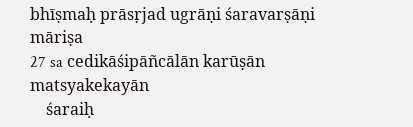bhīṣmaḥ prāsṛjad ugrāṇi śaravarṣāṇi māriṣa
27 sa cedikāśipāñcālān karūṣān matsyakekayān
    śaraiḥ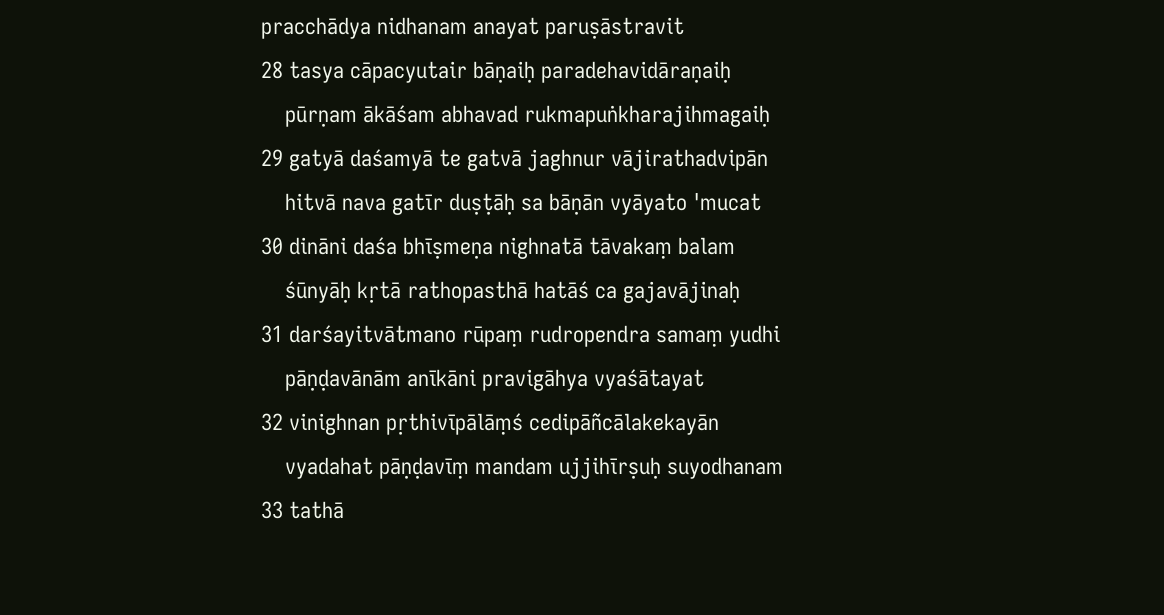pracchādya nidhanam anayat paruṣāstravit
28 tasya cāpacyutair bāṇaiḥ paradehavidāraṇaiḥ
    pūrṇam ākāśam abhavad rukmapuṅkharajihmagaiḥ
29 gatyā daśamyā te gatvā jaghnur vājirathadvipān
    hitvā nava gatīr duṣṭāḥ sa bāṇān vyāyato 'mucat
30 dināni daśa bhīṣmeṇa nighnatā tāvakaṃ balam
    śūnyāḥ kṛtā rathopasthā hatāś ca gajavājinaḥ
31 darśayitvātmano rūpaṃ rudropendra samaṃ yudhi
    pāṇḍavānām anīkāni pravigāhya vyaśātayat
32 vinighnan pṛthivīpālāṃś cedipāñcālakekayān
    vyadahat pāṇḍavīṃ mandam ujjihīrṣuḥ suyodhanam
33 tathā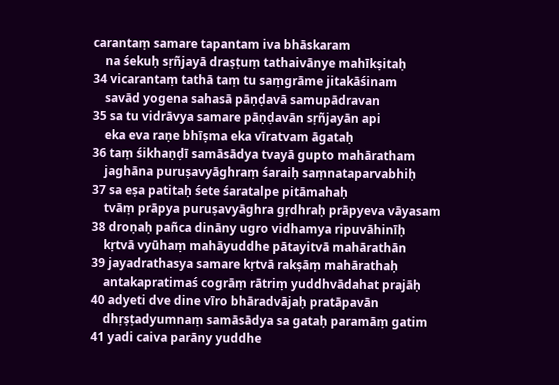carantaṃ samare tapantam iva bhāskaram
    na śekuḥ sṛñjayā draṣṭuṃ tathaivānye mahīkṣitaḥ
34 vicarantaṃ tathā taṃ tu saṃgrāme jitakāśinam
    savād yogena sahasā pāṇḍavā samupādravan
35 sa tu vidrāvya samare pāṇḍavān sṛñjayān api
    eka eva raṇe bhīṣma eka vīratvam āgataḥ
36 taṃ śikhaṇḍī samāsādya tvayā gupto mahāratham
    jaghāna puruṣavyāghraṃ śaraiḥ saṃnataparvabhiḥ
37 sa eṣa patitaḥ śete śaratalpe pitāmahaḥ
    tvāṃ prāpya puruṣavyāghra gṛdhraḥ prāpyeva vāyasam
38 droṇaḥ pañca dināny ugro vidhamya ripuvāhinīḥ
    kṛtvā vyūhaṃ mahāyuddhe pātayitvā mahārathān
39 jayadrathasya samare kṛtvā rakṣāṃ mahārathaḥ
    antakapratimaś cogrāṃ rātriṃ yuddhvādahat prajāḥ
40 adyeti dve dine vīro bhāradvājaḥ pratāpavān
    dhṛṣṭadyumnaṃ samāsādya sa gataḥ paramāṃ gatim
41 yadi caiva parāny yuddhe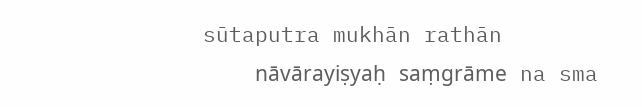sūtaputra mukhān rathān
    nāvārayiṣyaḥ saṃgrāme na sma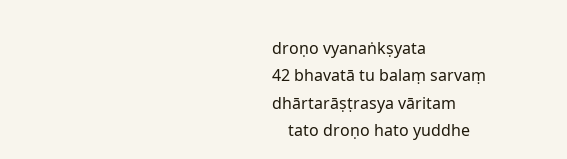droṇo vyanaṅkṣyata
42 bhavatā tu balaṃ sarvaṃ dhārtarāṣṭrasya vāritam
    tato droṇo hato yuddhe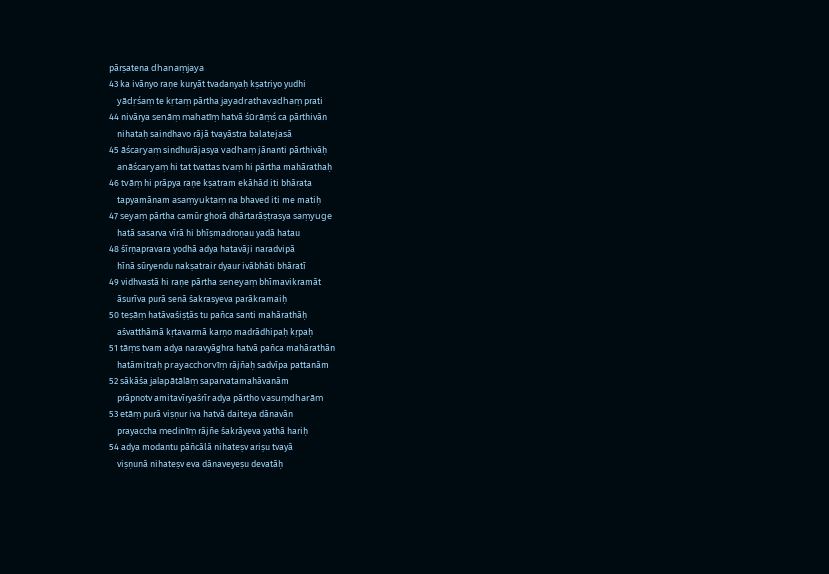pārṣatena dhanaṃjaya
43 ka ivānyo raṇe kuryāt tvadanyaḥ kṣatriyo yudhi
    yādṛśaṃ te kṛtaṃ pārtha jayadrathavadhaṃ prati
44 nivārya senāṃ mahatīṃ hatvā śūrāṃś ca pārthivān
    nihataḥ saindhavo rājā tvayāstra balatejasā
45 āścaryaṃ sindhurājasya vadhaṃ jānanti pārthivāḥ
    anāścaryaṃ hi tat tvattas tvaṃ hi pārtha mahārathaḥ
46 tvāṃ hi prāpya raṇe kṣatram ekāhād iti bhārata
    tapyamānam asaṃyuktaṃ na bhaved iti me matiḥ
47 seyaṃ pārtha camūr ghorā dhārtarāṣṭrasya saṃyuge
    hatā sasarva vīrā hi bhīṣmadroṇau yadā hatau
48 śīrṇapravara yodhā adya hatavāji naradvipā
    hīnā sūryendu nakṣatrair dyaur ivābhāti bhāratī
49 vidhvastā hi raṇe pārtha seneyaṃ bhīmavikramāt
    āsurīva purā senā śakrasyeva parākramaiḥ
50 teṣāṃ hatāvaśiṣṭās tu pañca santi mahārathāḥ
    aśvatthāmā kṛtavarmā karṇo madrādhipaḥ kṛpaḥ
51 tāṃs tvam adya naravyāghra hatvā pañca mahārathān
    hatāmitraḥ prayacchorvīṃ rājñaḥ sadvīpa pattanām
52 sākāśa jalapātālāṃ saparvatamahāvanām
    prāpnotv amitavīryaśrīr adya pārtho vasuṃdharām
53 etāṃ purā viṣṇur iva hatvā daiteya dānavān
    prayaccha medinīṃ rājñe śakrāyeva yathā hariḥ
54 adya modantu pāñcālā nihateṣv ariṣu tvayā
    viṣṇunā nihateṣv eva dānaveyeṣu devatāḥ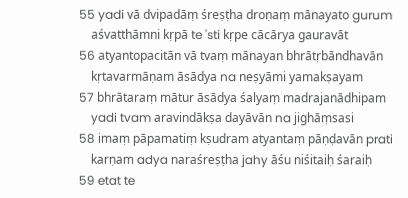55 yadi vā dvipadāṃ śreṣṭha droṇaṃ mānayato gurum
    aśvatthāmni kṛpā te 'sti kṛpe cācārya gauravāt
56 atyantopacitān vā tvaṃ mānayan bhrātṛbāndhavān
    kṛtavarmāṇam āsādya na neṣyāmi yamakṣayam
57 bhrātaraṃ mātur āsādya śalyaṃ madrajanādhipam
    yadi tvam aravindākṣa dayāvān na jighāṃsasi
58 imaṃ pāpamatiṃ kṣudram atyantaṃ pāṇḍavān prati
    karṇam adya naraśreṣṭha jahy āśu niśitaiḥ śaraiḥ
59 etat te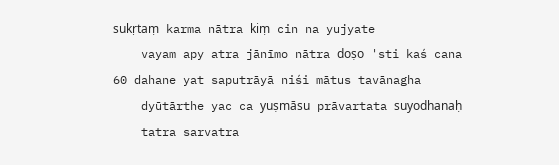sukṛtaṃ karma nātra kiṃ cin na yujyate
    vayam apy atra jānīmo nātra doṣo 'sti kaś cana
60 dahane yat saputrāyā niśi mātus tavānagha
    dyūtārthe yac ca yuṣmāsu prāvartata suyodhanaḥ
    tatra sarvatra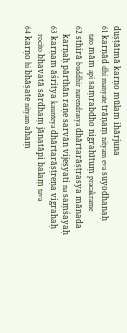duṣṭātmā karṇo mūlam ihārjuna
61 karṇād dhi manyate trāṇaṃ nityam eva suyodhanaḥ
    tato mām api saṃrabdho nigrahītuṃ pracakrame
62 sthirā buddhir narendrasya dhārtarāṣṭrasya mānada
    karṇaḥ pārthān raṇe sarvān vijeṣyati na saṃśayaḥ
63 karṇam āśritya kaunteya dhārtarāṣṭreṇa vigrahaḥ
    rocito bhavatā sārdhaṃ jānatāpi balaṃ tava
64 karṇo hi bhāṣate nityam ahaṃ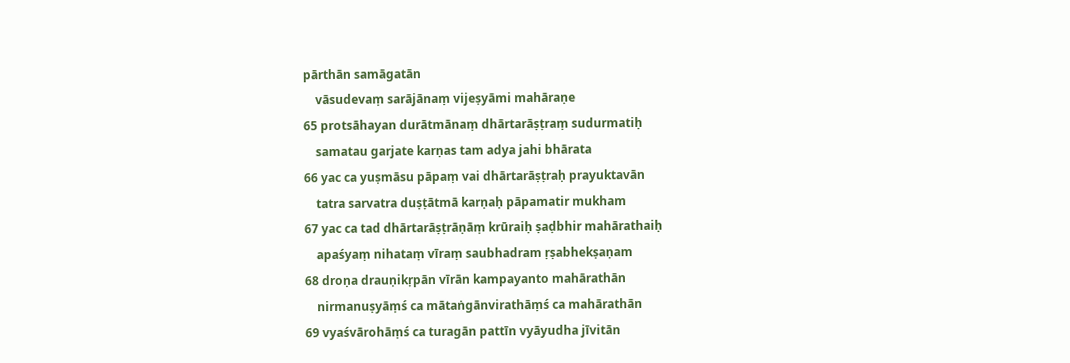pārthān samāgatān
    vāsudevaṃ sarājānaṃ vijeṣyāmi mahāraṇe
65 protsāhayan durātmānaṃ dhārtarāṣṭraṃ sudurmatiḥ
    samatau garjate karṇas tam adya jahi bhārata
66 yac ca yuṣmāsu pāpaṃ vai dhārtarāṣṭraḥ prayuktavān
    tatra sarvatra duṣṭātmā karṇaḥ pāpamatir mukham
67 yac ca tad dhārtarāṣṭrāṇāṃ krūraiḥ ṣaḍbhir mahārathaiḥ
    apaśyaṃ nihataṃ vīraṃ saubhadram ṛṣabhekṣaṇam
68 droṇa drauṇikṛpān vīrān kampayanto mahārathān
    nirmanuṣyāṃś ca mātaṅgānvirathāṃś ca mahārathān
69 vyaśvārohāṃś ca turagān pattīn vyāyudha jīvitān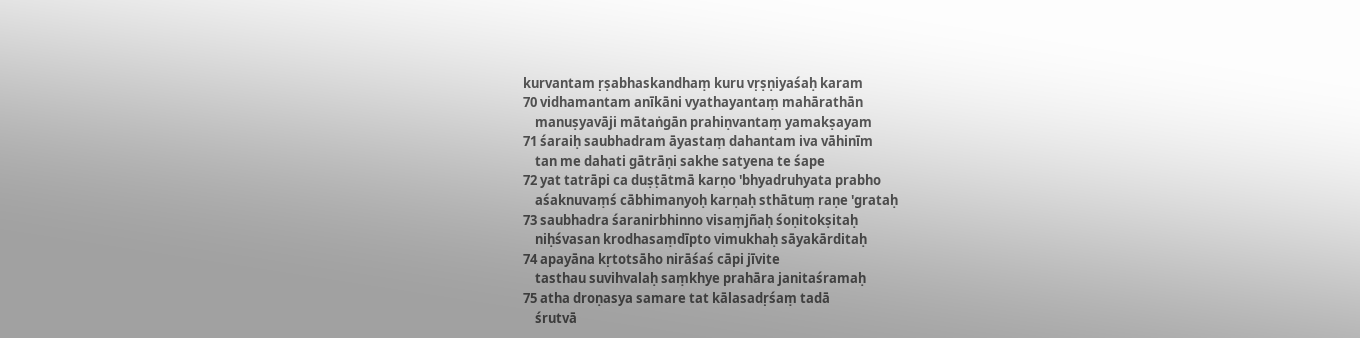kurvantam ṛṣabhaskandhaṃ kuru vṛṣṇiyaśaḥ karam
70 vidhamantam anīkāni vyathayantaṃ mahārathān
    manuṣyavāji mātaṅgān prahiṇvantaṃ yamakṣayam
71 śaraiḥ saubhadram āyastaṃ dahantam iva vāhinīm
    tan me dahati gātrāṇi sakhe satyena te śape
72 yat tatrāpi ca duṣṭātmā karṇo 'bhyadruhyata prabho
    aśaknuvaṃś cābhimanyoḥ karṇaḥ sthātuṃ raṇe 'grataḥ
73 saubhadra śaranirbhinno visaṃjñaḥ śoṇitokṣitaḥ
    niḥśvasan krodhasaṃdīpto vimukhaḥ sāyakārditaḥ
74 apayāna kṛtotsāho nirāśaś cāpi jīvite
    tasthau suvihvalaḥ saṃkhye prahāra janitaśramaḥ
75 atha droṇasya samare tat kālasadṛśaṃ tadā
    śrutvā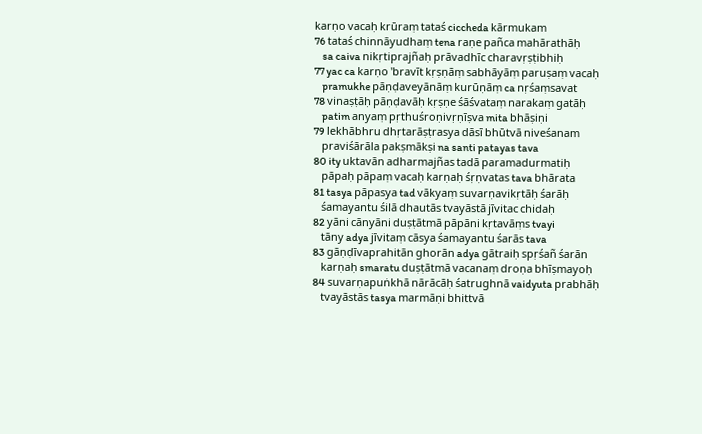karṇo vacaḥ krūraṃ tataś ciccheda kārmukam
76 tataś chinnāyudhaṃ tena raṇe pañca mahārathāḥ
    sa caiva nikṛtiprajñaḥ prāvadhīc charavṛṣṭibhiḥ
77 yac ca karṇo 'bravīt kṛṣṇāṃ sabhāyāṃ paruṣaṃ vacaḥ
    pramukhe pāṇḍaveyānāṃ kurūṇāṃ ca nṛśaṃsavat
78 vinaṣṭāḥ pāṇḍavāḥ kṛṣṇe śāśvataṃ narakaṃ gatāḥ
    patim anyaṃ pṛthuśroṇivṛṇīṣva mita bhāṣiṇi
79 lekhābhru dhṛtarāṣṭrasya dāsī bhūtvā niveśanam
    praviśārāla pakṣmākṣi na santi patayas tava
80 ity uktavān adharmajñas tadā paramadurmatiḥ
    pāpaḥ pāpaṃ vacaḥ karṇaḥ śṛṇvatas tava bhārata
81 tasya pāpasya tad vākyaṃ suvarṇavikṛtāḥ śarāḥ
    śamayantu śilā dhautās tvayāstā jīvitac chidaḥ
82 yāni cānyāni duṣṭātmā pāpāni kṛtavāṃs tvayi
    tāny adya jīvitaṃ cāsya śamayantu śarās tava
83 gāṇḍīvaprahitān ghorān adya gātraiḥ spṛśañ śarān
    karṇaḥ smaratu duṣṭātmā vacanaṃ droṇa bhīṣmayoḥ
84 suvarṇapuṅkhā nārācāḥ śatrughnā vaidyuta prabhāḥ
    tvayāstās tasya marmāṇi bhittvā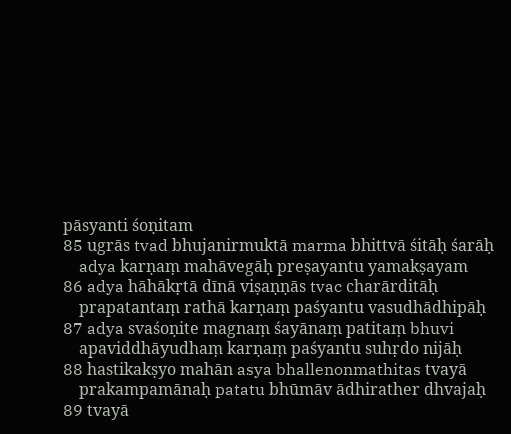pāsyanti śoṇitam
85 ugrās tvad bhujanirmuktā marma bhittvā śitāḥ śarāḥ
    adya karṇaṃ mahāvegāḥ preṣayantu yamakṣayam
86 adya hāhākṛtā dīnā viṣaṇṇās tvac charārditāḥ
    prapatantaṃ rathā karṇaṃ paśyantu vasudhādhipāḥ
87 adya svaśoṇite magnaṃ śayānaṃ patitaṃ bhuvi
    apaviddhāyudhaṃ karṇaṃ paśyantu suhṛdo nijāḥ
88 hastikakṣyo mahān asya bhallenonmathitas tvayā
    prakampamānaḥ patatu bhūmāv ādhirather dhvajaḥ
89 tvayā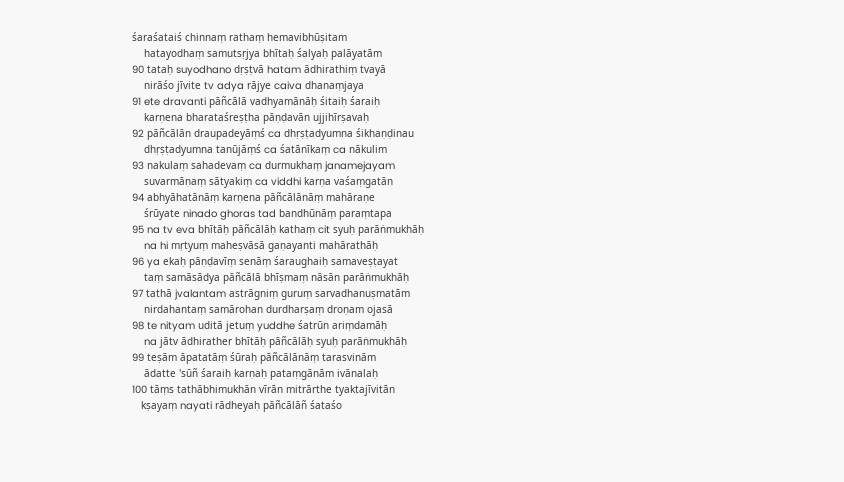śaraśataiś chinnaṃ rathaṃ hemavibhūṣitam
    hatayodhaṃ samutsṛjya bhītaḥ śalyaḥ palāyatām
90 tataḥ suyodhano dṛṣṭvā hatam ādhirathiṃ tvayā
    nirāśo jīvite tv adya rājye caiva dhanaṃjaya
91 ete dravanti pāñcālā vadhyamānāḥ śitaiḥ śaraiḥ
    karṇena bharataśreṣṭha pāṇḍavān ujjihīrṣavaḥ
92 pāñcālān draupadeyāṃś ca dhṛṣṭadyumna śikhaṇḍinau
    dhṛṣṭadyumna tanūjāṃś ca śatānīkaṃ ca nākulim
93 nakulaṃ sahadevaṃ ca durmukhaṃ janamejayam
    suvarmāṇaṃ sātyakiṃ ca viddhi karṇa vaśaṃgatān
94 abhyāhatānāṃ karṇena pāñcālānāṃ mahāraṇe
    śrūyate ninado ghoras tad bandhūnāṃ paraṃtapa
95 na tv eva bhītāḥ pāñcālāḥ kathaṃ cit syuḥ parāṅmukhāḥ
    na hi mṛtyuṃ maheṣvāsā gaṇayanti mahārathāḥ
96 ya ekaḥ pāṇḍavīṃ senāṃ śaraughaiḥ samaveṣṭayat
    taṃ samāsādya pāñcālā bhīṣmaṃ nāsān parāṅmukhāḥ
97 tathā jvalantam astrāgniṃ guruṃ sarvadhanuṣmatām
    nirdahantaṃ samārohan durdharṣaṃ droṇam ojasā
98 te nityam uditā jetuṃ yuddhe śatrūn ariṃdamāḥ
    na jātv ādhirather bhītāḥ pāñcālāḥ syuḥ parāṅmukhāḥ
99 teṣām āpatatāṃ śūraḥ pāñcālānāṃ tarasvinām
    ādatte 'sūñ śaraiḥ karṇaḥ pataṃgānām ivānalaḥ
100 tāṃs tathābhimukhān vīrān mitrārthe tyaktajīvitān
   kṣayaṃ nayati rādheyaḥ pāñcālāñ śataśo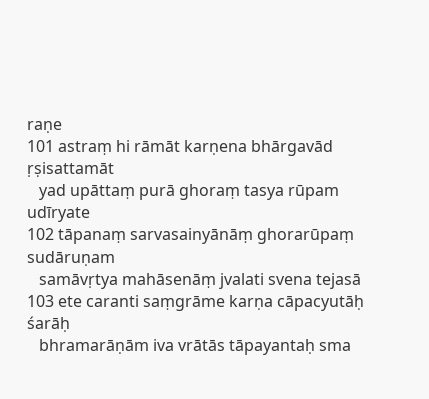raṇe
101 astraṃ hi rāmāt karṇena bhārgavād ṛṣisattamāt
   yad upāttaṃ purā ghoraṃ tasya rūpam udīryate
102 tāpanaṃ sarvasainyānāṃ ghorarūpaṃ sudāruṇam
   samāvṛtya mahāsenāṃ jvalati svena tejasā
103 ete caranti saṃgrāme karṇa cāpacyutāḥ śarāḥ
   bhramarāṇām iva vrātās tāpayantaḥ sma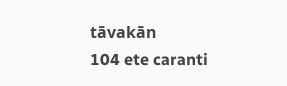tāvakān
104 ete caranti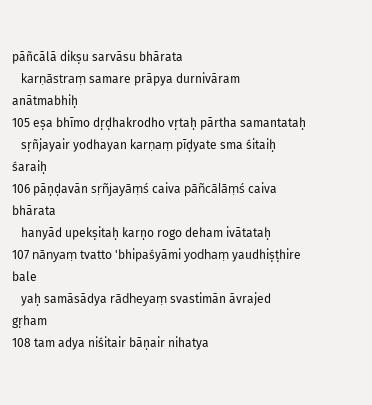pāñcālā dikṣu sarvāsu bhārata
   karṇāstraṃ samare prāpya durnivāram anātmabhiḥ
105 eṣa bhīmo dṛḍhakrodho vṛtaḥ pārtha samantataḥ
   sṛñjayair yodhayan karṇaṃ pīḍyate sma śitaiḥ śaraiḥ
106 pāṇḍavān sṛñjayāṃś caiva pāñcālāṃś caiva bhārata
   hanyād upekṣitaḥ karṇo rogo deham ivātataḥ
107 nānyaṃ tvatto 'bhipaśyāmi yodhaṃ yaudhiṣṭhire bale
   yaḥ samāsādya rādheyaṃ svastimān āvrajed gṛham
108 tam adya niśitair bāṇair nihatya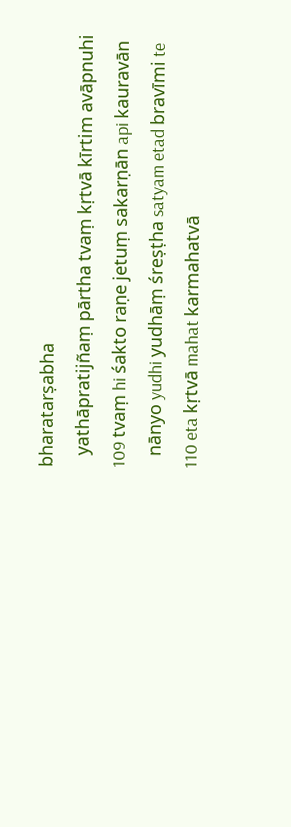bharatarṣabha
   yathāpratijñaṃ pārtha tvaṃ kṛtvā kīrtim avāpnuhi
109 tvaṃ hi śakto raṇe jetuṃ sakarṇān api kauravān
   nānyo yudhi yudhāṃ śreṣṭha satyam etad bravīmi te
110 eta kṛtvā mahat karmahatvā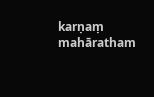karṇaṃ mahāratham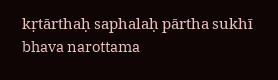kṛtārthaḥ saphalaḥ pārtha sukhī bhava narottama